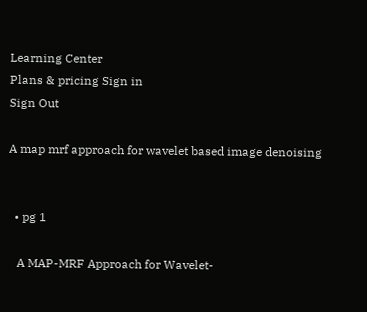Learning Center
Plans & pricing Sign in
Sign Out

A map mrf approach for wavelet based image denoising


  • pg 1

   A MAP-MRF Approach for Wavelet-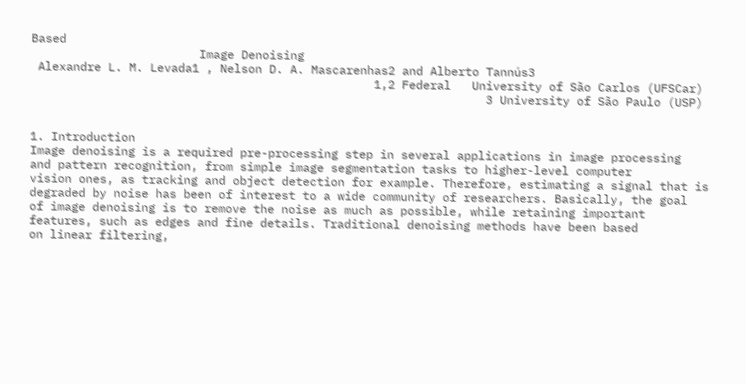Based
                        Image Denoising
 Alexandre L. M. Levada1 , Nelson D. A. Mascarenhas2 and Alberto Tannús3
                                                 1,2 Federal   University of São Carlos (UFSCar)
                                                                 3 University of São Paulo (USP)


1. Introduction
Image denoising is a required pre-processing step in several applications in image processing
and pattern recognition, from simple image segmentation tasks to higher-level computer
vision ones, as tracking and object detection for example. Therefore, estimating a signal that is
degraded by noise has been of interest to a wide community of researchers. Basically, the goal
of image denoising is to remove the noise as much as possible, while retaining important
features, such as edges and fine details. Traditional denoising methods have been based
on linear filtering,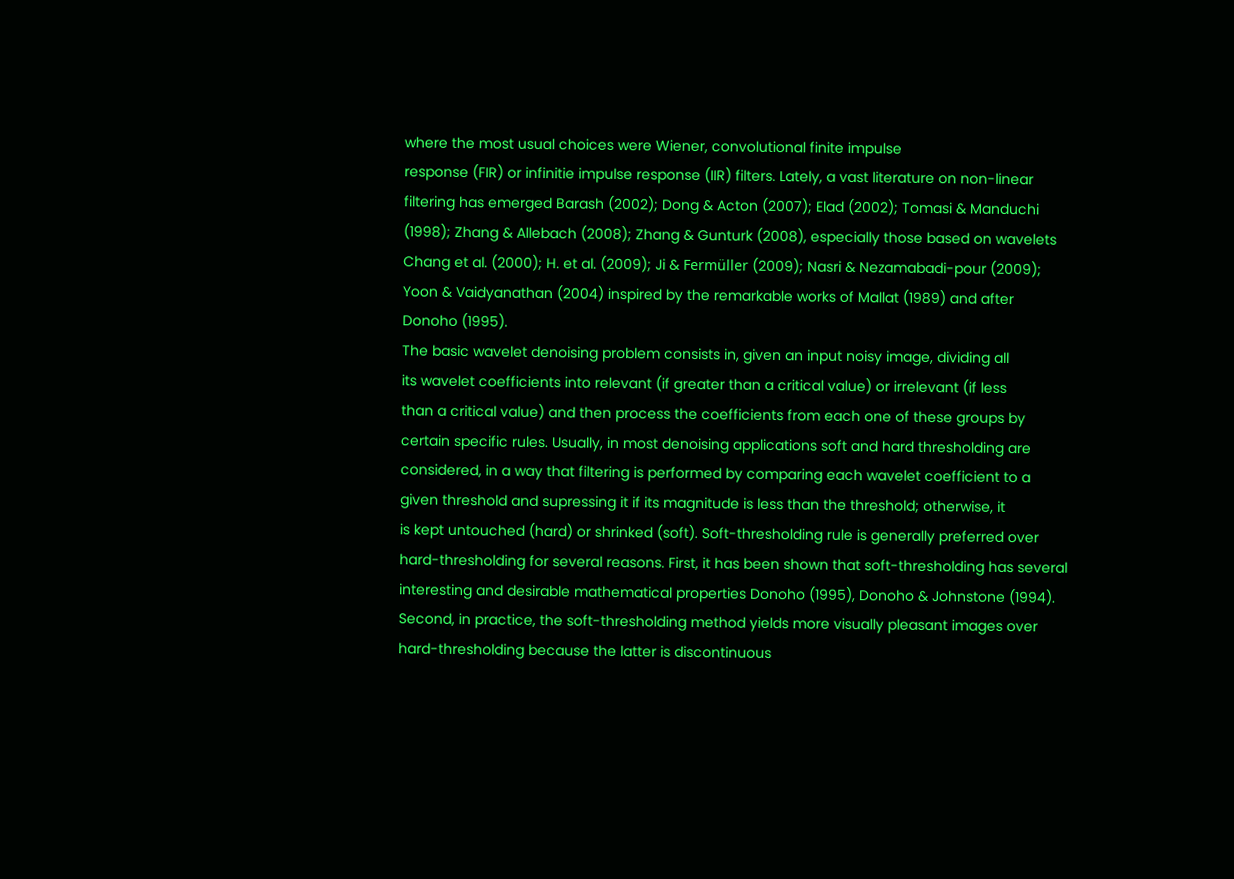where the most usual choices were Wiener, convolutional finite impulse
response (FIR) or infinitie impulse response (IIR) filters. Lately, a vast literature on non-linear
filtering has emerged Barash (2002); Dong & Acton (2007); Elad (2002); Tomasi & Manduchi
(1998); Zhang & Allebach (2008); Zhang & Gunturk (2008), especially those based on wavelets
Chang et al. (2000); H. et al. (2009); Ji & Fermüller (2009); Nasri & Nezamabadi-pour (2009);
Yoon & Vaidyanathan (2004) inspired by the remarkable works of Mallat (1989) and after
Donoho (1995).
The basic wavelet denoising problem consists in, given an input noisy image, dividing all
its wavelet coefficients into relevant (if greater than a critical value) or irrelevant (if less
than a critical value) and then process the coefficients from each one of these groups by
certain specific rules. Usually, in most denoising applications soft and hard thresholding are
considered, in a way that filtering is performed by comparing each wavelet coefficient to a
given threshold and supressing it if its magnitude is less than the threshold; otherwise, it
is kept untouched (hard) or shrinked (soft). Soft-thresholding rule is generally preferred over
hard-thresholding for several reasons. First, it has been shown that soft-thresholding has several
interesting and desirable mathematical properties Donoho (1995), Donoho & Johnstone (1994).
Second, in practice, the soft-thresholding method yields more visually pleasant images over
hard-thresholding because the latter is discontinuous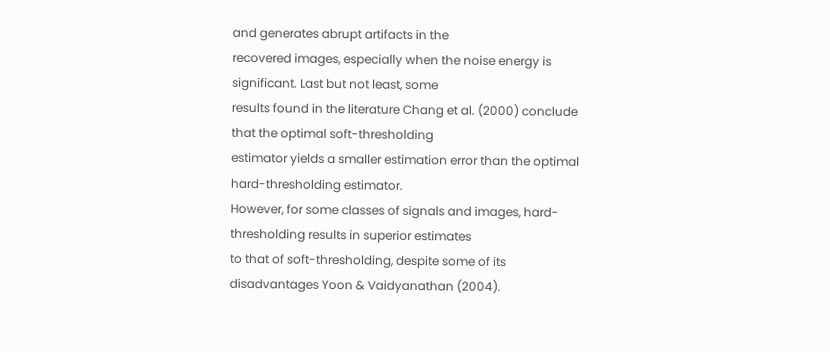and generates abrupt artifacts in the
recovered images, especially when the noise energy is significant. Last but not least, some
results found in the literature Chang et al. (2000) conclude that the optimal soft-thresholding
estimator yields a smaller estimation error than the optimal hard-thresholding estimator.
However, for some classes of signals and images, hard-thresholding results in superior estimates
to that of soft-thresholding, despite some of its disadvantages Yoon & Vaidyanathan (2004).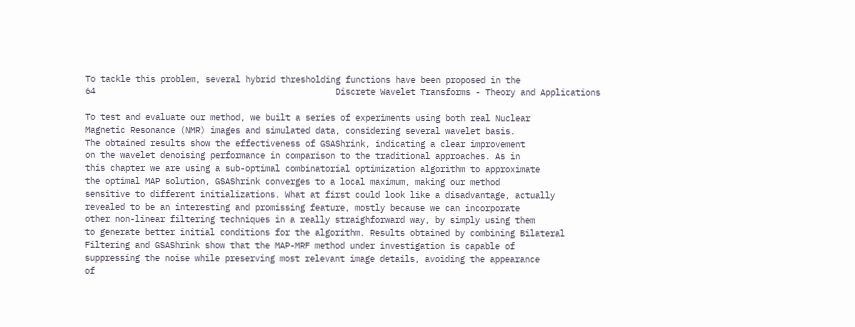To tackle this problem, several hybrid thresholding functions have been proposed in the
64                                                Discrete Wavelet Transforms - Theory and Applications

To test and evaluate our method, we built a series of experiments using both real Nuclear
Magnetic Resonance (NMR) images and simulated data, considering several wavelet basis.
The obtained results show the effectiveness of GSAShrink, indicating a clear improvement
on the wavelet denoising performance in comparison to the traditional approaches. As in
this chapter we are using a sub-optimal combinatorial optimization algorithm to approximate
the optimal MAP solution, GSAShrink converges to a local maximum, making our method
sensitive to different initializations. What at first could look like a disadvantage, actually
revealed to be an interesting and promissing feature, mostly because we can incorporate
other non-linear filtering techniques in a really straighforward way, by simply using them
to generate better initial conditions for the algorithm. Results obtained by combining Bilateral
Filtering and GSAShrink show that the MAP-MRF method under investigation is capable of
suppressing the noise while preserving most relevant image details, avoiding the appearance
of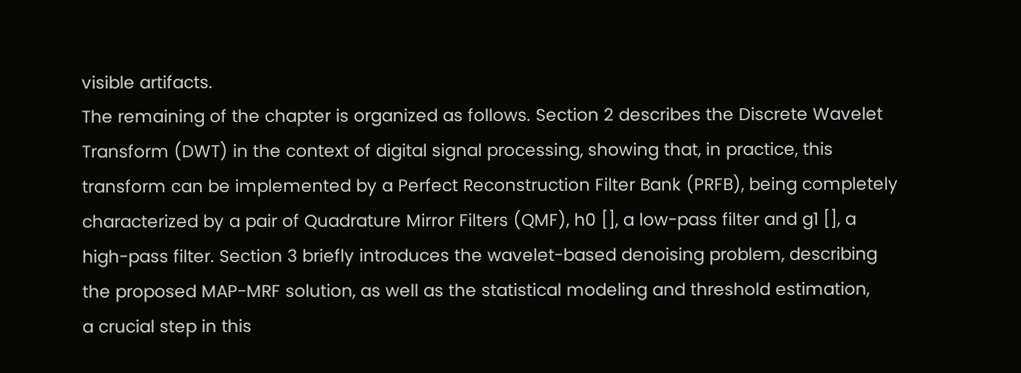visible artifacts.
The remaining of the chapter is organized as follows. Section 2 describes the Discrete Wavelet
Transform (DWT) in the context of digital signal processing, showing that, in practice, this
transform can be implemented by a Perfect Reconstruction Filter Bank (PRFB), being completely
characterized by a pair of Quadrature Mirror Filters (QMF), h0 [], a low-pass filter and g1 [], a
high-pass filter. Section 3 briefly introduces the wavelet-based denoising problem, describing
the proposed MAP-MRF solution, as well as the statistical modeling and threshold estimation,
a crucial step in this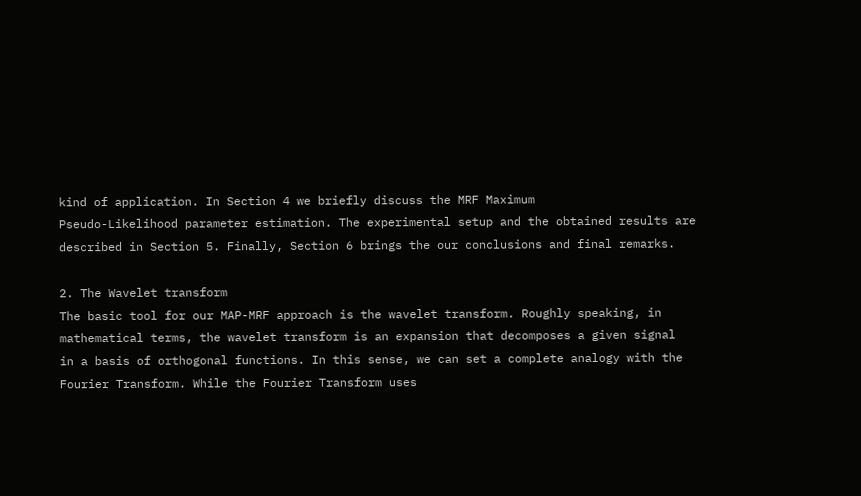kind of application. In Section 4 we briefly discuss the MRF Maximum
Pseudo-Likelihood parameter estimation. The experimental setup and the obtained results are
described in Section 5. Finally, Section 6 brings the our conclusions and final remarks.

2. The Wavelet transform
The basic tool for our MAP-MRF approach is the wavelet transform. Roughly speaking, in
mathematical terms, the wavelet transform is an expansion that decomposes a given signal
in a basis of orthogonal functions. In this sense, we can set a complete analogy with the
Fourier Transform. While the Fourier Transform uses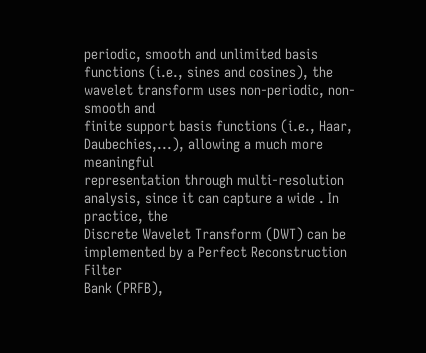periodic, smooth and unlimited basis
functions (i.e., sines and cosines), the wavelet transform uses non-periodic, non-smooth and
finite support basis functions (i.e., Haar, Daubechies,...), allowing a much more meaningful
representation through multi-resolution analysis, since it can capture a wide . In practice, the
Discrete Wavelet Transform (DWT) can be implemented by a Perfect Reconstruction Filter
Bank (PRFB),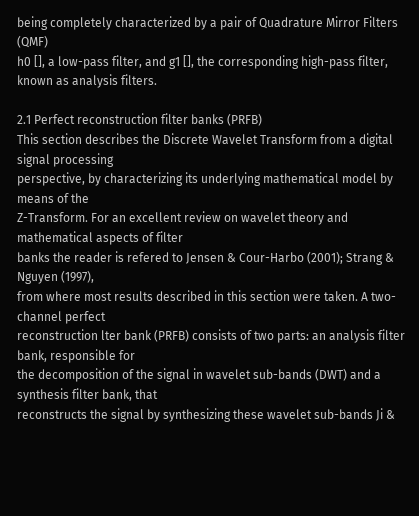being completely characterized by a pair of Quadrature Mirror Filters (QMF)
h0 [], a low-pass filter, and g1 [], the corresponding high-pass filter, known as analysis filters.

2.1 Perfect reconstruction filter banks (PRFB)
This section describes the Discrete Wavelet Transform from a digital signal processing
perspective, by characterizing its underlying mathematical model by means of the
Z-Transform. For an excellent review on wavelet theory and mathematical aspects of filter
banks the reader is refered to Jensen & Cour-Harbo (2001); Strang & Nguyen (1997),
from where most results described in this section were taken. A two-channel perfect
reconstruction lter bank (PRFB) consists of two parts: an analysis filter bank, responsible for
the decomposition of the signal in wavelet sub-bands (DWT) and a synthesis filter bank, that
reconstructs the signal by synthesizing these wavelet sub-bands Ji &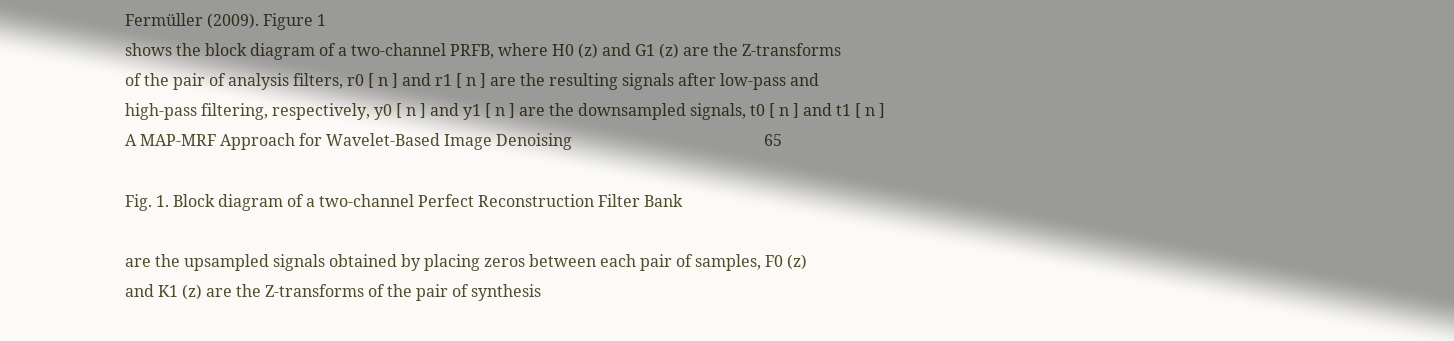Fermüller (2009). Figure 1
shows the block diagram of a two-channel PRFB, where H0 (z) and G1 (z) are the Z-transforms
of the pair of analysis filters, r0 [ n ] and r1 [ n ] are the resulting signals after low-pass and
high-pass filtering, respectively, y0 [ n ] and y1 [ n ] are the downsampled signals, t0 [ n ] and t1 [ n ]
A MAP-MRF Approach for Wavelet-Based Image Denoising                                                65

Fig. 1. Block diagram of a two-channel Perfect Reconstruction Filter Bank

are the upsampled signals obtained by placing zeros between each pair of samples, F0 (z)
and K1 (z) are the Z-transforms of the pair of synthesis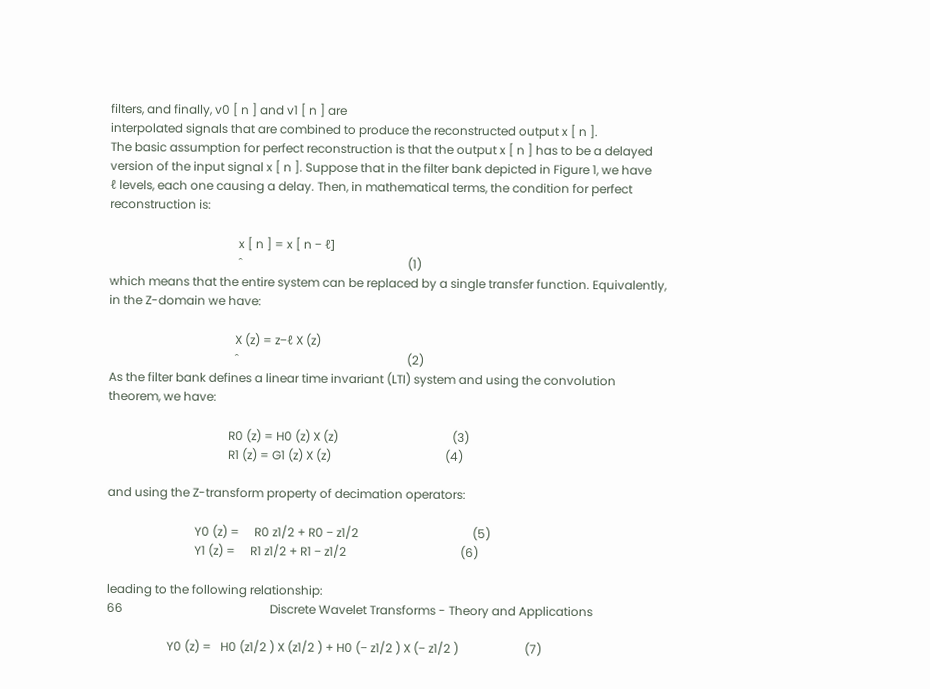filters, and finally, v0 [ n ] and v1 [ n ] are
interpolated signals that are combined to produce the reconstructed output x [ n ].
The basic assumption for perfect reconstruction is that the output x [ n ] has to be a delayed
version of the input signal x [ n ]. Suppose that in the filter bank depicted in Figure 1, we have
ℓ levels, each one causing a delay. Then, in mathematical terms, the condition for perfect
reconstruction is:

                                           x [ n ] = x [ n − ℓ]
                                           ˆ                                                       (1)
which means that the entire system can be replaced by a single transfer function. Equivalently,
in the Z-domain we have:

                                          X (z) = z−ℓ X (z)
                                          ˆ                                                        (2)
As the filter bank defines a linear time invariant (LTI) system and using the convolution
theorem, we have:

                                        R0 (z) = H0 (z) X (z)                                      (3)
                                        R1 (z) = G1 (z) X (z)                                      (4)

and using the Z-transform property of decimation operators:

                             Y0 (z) =     R0 z1/2 + R0 − z1/2                                      (5)
                             Y1 (z) =     R1 z1/2 + R1 − z1/2                                      (6)

leading to the following relationship:
66                                                 Discrete Wavelet Transforms - Theory and Applications

                    Y0 (z) =   H0 (z1/2 ) X (z1/2 ) + H0 (− z1/2 ) X (− z1/2 )                      (7)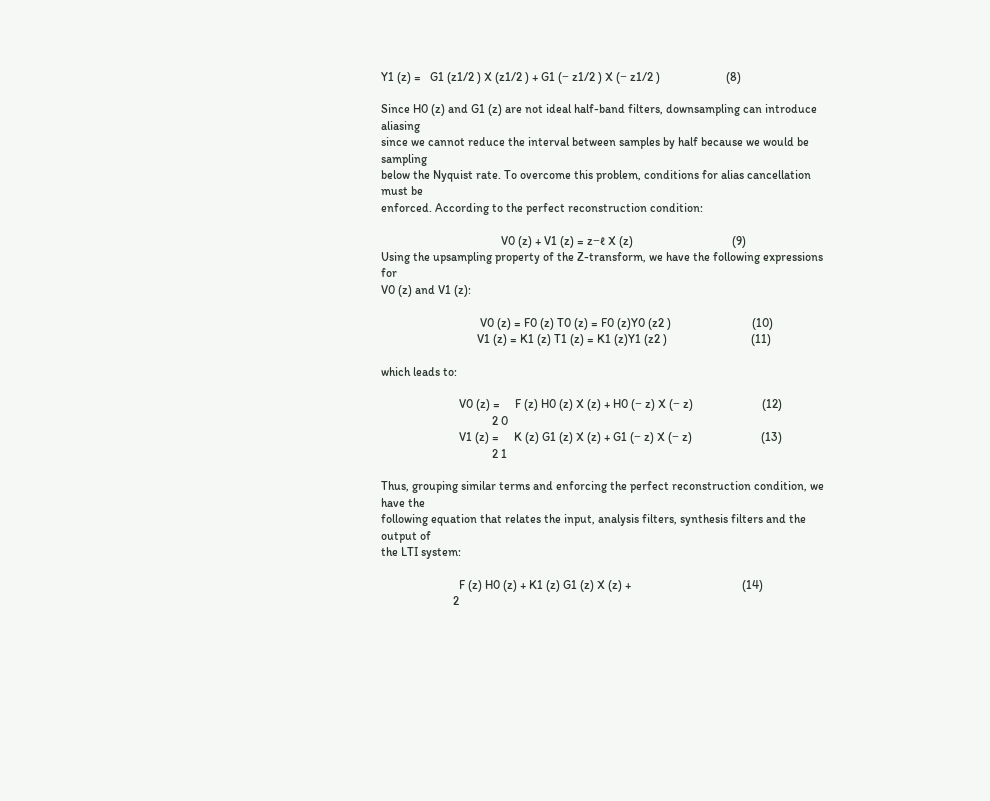Y1 (z) =   G1 (z1/2 ) X (z1/2 ) + G1 (− z1/2 ) X (− z1/2 )                      (8)

Since H0 (z) and G1 (z) are not ideal half-band filters, downsampling can introduce aliasing
since we cannot reduce the interval between samples by half because we would be sampling
below the Nyquist rate. To overcome this problem, conditions for alias cancellation must be
enforced. According to the perfect reconstruction condition:

                                        V0 (z) + V1 (z) = z−ℓ X (z)                                 (9)
Using the upsampling property of the Z-transform, we have the following expressions for
V0 (z) and V1 (z):

                                 V0 (z) = F0 (z) T0 (z) = F0 (z)Y0 (z2 )                           (10)
                                V1 (z) = K1 (z) T1 (z) = K1 (z)Y1 (z2 )                            (11)

which leads to:

                          V0 (z) =     F (z) H0 (z) X (z) + H0 (− z) X (− z)                       (12)
                                     2 0
                          V1 (z) =     K (z) G1 (z) X (z) + G1 (− z) X (− z)                       (13)
                                     2 1

Thus, grouping similar terms and enforcing the perfect reconstruction condition, we have the
following equation that relates the input, analysis filters, synthesis filters and the output of
the LTI system:

                          F (z) H0 (z) + K1 (z) G1 (z) X (z) +                                     (14)
                        2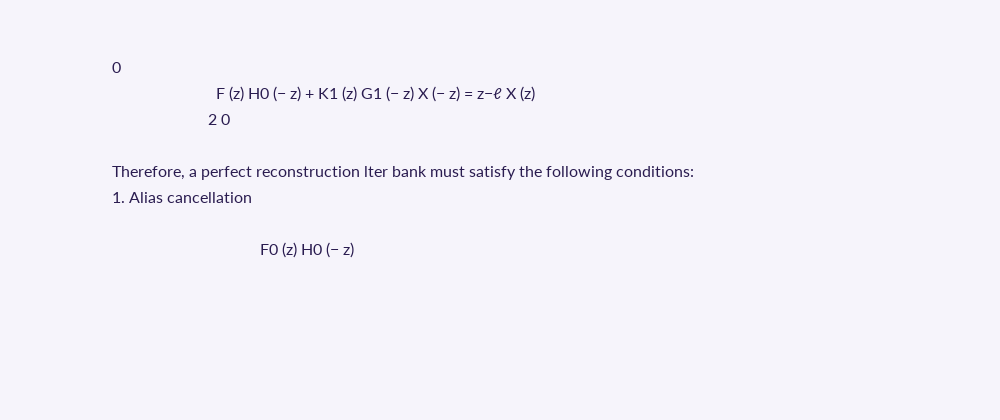0
                          F (z) H0 (− z) + K1 (z) G1 (− z) X (− z) = z−ℓ X (z)
                        2 0

Therefore, a perfect reconstruction lter bank must satisfy the following conditions:
1. Alias cancellation

                                     F0 (z) H0 (− z)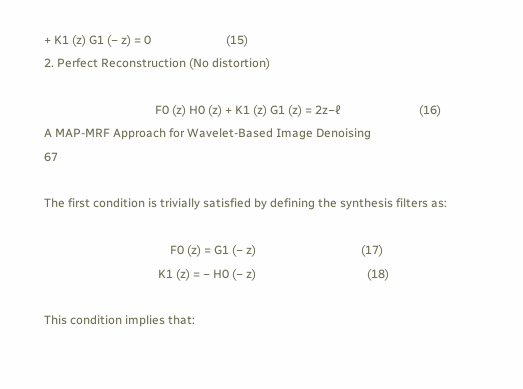+ K1 (z) G1 (− z) = 0                         (15)
2. Perfect Reconstruction (No distortion)

                                     F0 (z) H0 (z) + K1 (z) G1 (z) = 2z−ℓ                          (16)
A MAP-MRF Approach for Wavelet-Based Image Denoising                                            67

The first condition is trivially satisfied by defining the synthesis filters as:

                                          F0 (z) = G1 (− z)                                   (17)
                                      K1 (z) = − H0 (− z)                                     (18)

This condition implies that: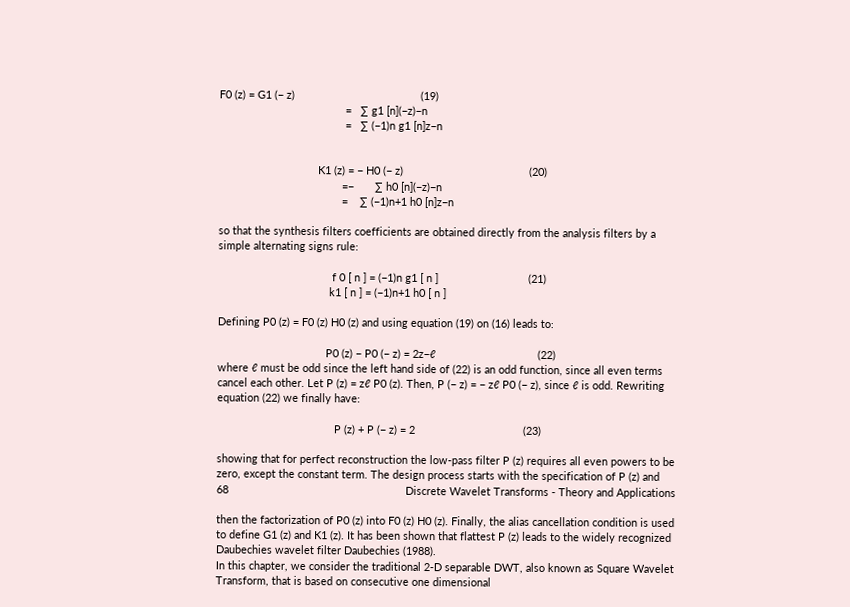F0 (z) = G1 (− z)                                          (19)
                                          =   ∑ g1 [n](−z)−n
                                          =   ∑ (−1)n g1 [n]z−n


                                 K1 (z) = − H0 (− z)                                          (20)
                                         =−       ∑ h0 [n](−z)−n
                                         =    ∑ (−1)n+1 h0 [n]z−n

so that the synthesis filters coefficients are obtained directly from the analysis filters by a
simple alternating signs rule:

                                      f 0 [ n ] = (−1)n g1 [ n ]                              (21)
                                     k1 [ n ] = (−1)n+1 h0 [ n ]

Defining P0 (z) = F0 (z) H0 (z) and using equation (19) on (16) leads to:

                                    P0 (z) − P0 (− z) = 2z−ℓ                                  (22)
where ℓ must be odd since the left hand side of (22) is an odd function, since all even terms
cancel each other. Let P (z) = zℓ P0 (z). Then, P (− z) = − zℓ P0 (− z), since ℓ is odd. Rewriting
equation (22) we finally have:

                                       P (z) + P (− z) = 2                                    (23)

showing that for perfect reconstruction the low-pass filter P (z) requires all even powers to be
zero, except the constant term. The design process starts with the specification of P (z) and
68                                                           Discrete Wavelet Transforms - Theory and Applications

then the factorization of P0 (z) into F0 (z) H0 (z). Finally, the alias cancellation condition is used
to define G1 (z) and K1 (z). It has been shown that flattest P (z) leads to the widely recognized
Daubechies wavelet filter Daubechies (1988).
In this chapter, we consider the traditional 2-D separable DWT, also known as Square Wavelet
Transform, that is based on consecutive one dimensional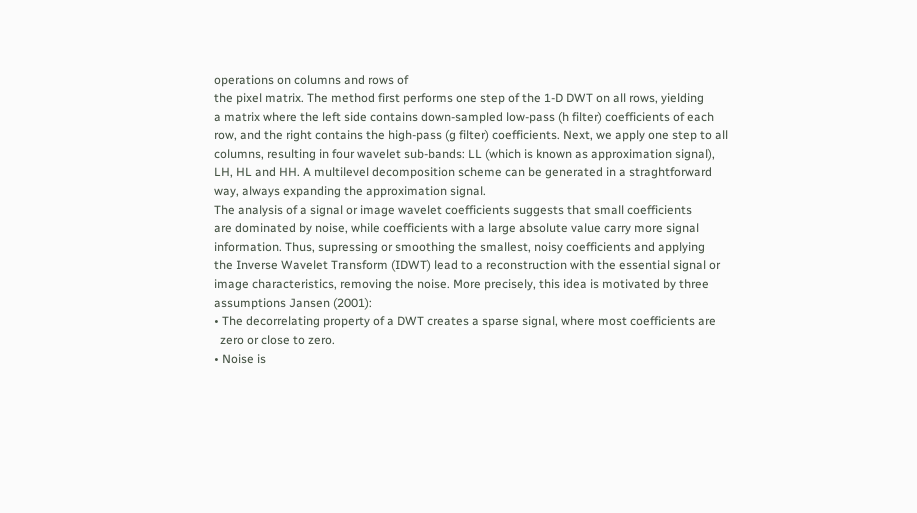operations on columns and rows of
the pixel matrix. The method first performs one step of the 1-D DWT on all rows, yielding
a matrix where the left side contains down-sampled low-pass (h filter) coefficients of each
row, and the right contains the high-pass (g filter) coefficients. Next, we apply one step to all
columns, resulting in four wavelet sub-bands: LL (which is known as approximation signal),
LH, HL and HH. A multilevel decomposition scheme can be generated in a straghtforward
way, always expanding the approximation signal.
The analysis of a signal or image wavelet coefficients suggests that small coefficients
are dominated by noise, while coefficients with a large absolute value carry more signal
information. Thus, supressing or smoothing the smallest, noisy coefficients and applying
the Inverse Wavelet Transform (IDWT) lead to a reconstruction with the essential signal or
image characteristics, removing the noise. More precisely, this idea is motivated by three
assumptions Jansen (2001):
• The decorrelating property of a DWT creates a sparse signal, where most coefficients are
  zero or close to zero.
• Noise is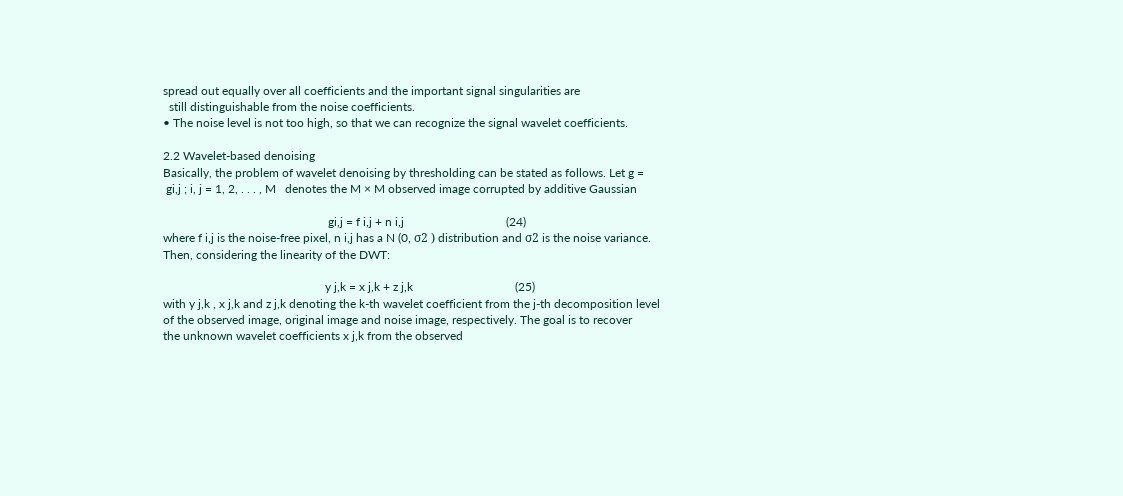spread out equally over all coefficients and the important signal singularities are
  still distinguishable from the noise coefficients.
• The noise level is not too high, so that we can recognize the signal wavelet coefficients.

2.2 Wavelet-based denoising
Basically, the problem of wavelet denoising by thresholding can be stated as follows. Let g =
 gi,j ; i, j = 1, 2, . . . , M   denotes the M × M observed image corrupted by additive Gaussian

                                                       gi,j = f i,j + n i,j                                  (24)
where f i,j is the noise-free pixel, n i,j has a N (0, σ2 ) distribution and σ2 is the noise variance.
Then, considering the linearity of the DWT:

                                                      y j,k = x j,k + z j,k                                  (25)
with y j,k , x j,k and z j,k denoting the k-th wavelet coefficient from the j-th decomposition level
of the observed image, original image and noise image, respectively. The goal is to recover
the unknown wavelet coefficients x j,k from the observed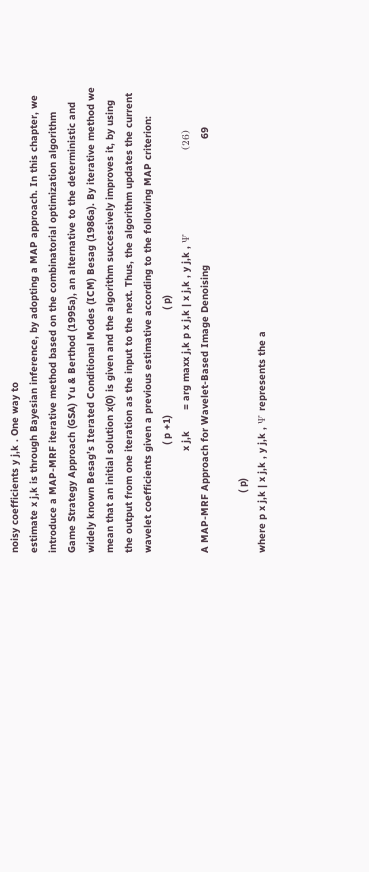noisy coefficients y j,k . One way to
estimate x j,k is through Bayesian inference, by adopting a MAP approach. In this chapter, we
introduce a MAP-MRF iterative method based on the combinatorial optimization algorithm
Game Strategy Approach (GSA) Yu & Berthod (1995a), an alternative to the deterministic and
widely known Besag’s Iterated Conditional Modes (ICM) Besag (1986a). By iterative method we
mean that an initial solution x(0) is given and the algorithm successively improves it, by using
the output from one iteration as the input to the next. Thus, the algorithm updates the current
wavelet coefficients given a previous estimative according to the following MAP criterion:
                                    ( p +1)                                   ( p)
                                  x j,k       = arg maxx j,k p x j,k | x j,k , y j,k , Ψ                     (26)
A MAP-MRF Approach for Wavelet-Based Image Denoising                                          69

                    ( p)
where p x j,k | x j,k , y j,k , Ψ represents the a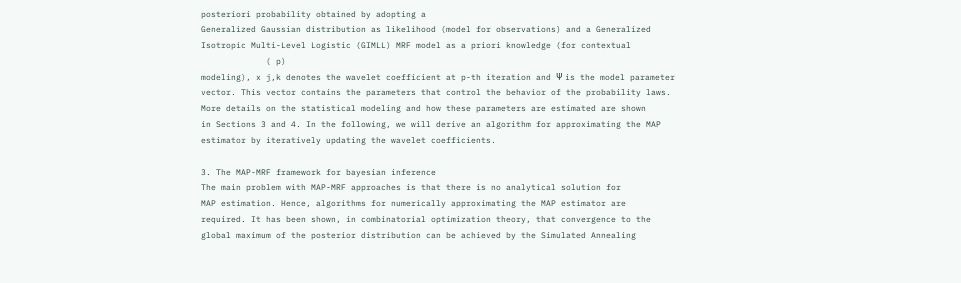posteriori probability obtained by adopting a
Generalized Gaussian distribution as likelihood (model for observations) and a Generalized
Isotropic Multi-Level Logistic (GIMLL) MRF model as a priori knowledge (for contextual
             ( p)
modeling), x j,k denotes the wavelet coefficient at p-th iteration and Ψ is the model parameter
vector. This vector contains the parameters that control the behavior of the probability laws.
More details on the statistical modeling and how these parameters are estimated are shown
in Sections 3 and 4. In the following, we will derive an algorithm for approximating the MAP
estimator by iteratively updating the wavelet coefficients.

3. The MAP-MRF framework for bayesian inference
The main problem with MAP-MRF approaches is that there is no analytical solution for
MAP estimation. Hence, algorithms for numerically approximating the MAP estimator are
required. It has been shown, in combinatorial optimization theory, that convergence to the
global maximum of the posterior distribution can be achieved by the Simulated Annealing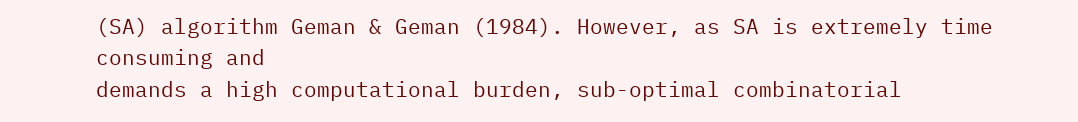(SA) algorithm Geman & Geman (1984). However, as SA is extremely time consuming and
demands a high computational burden, sub-optimal combinatorial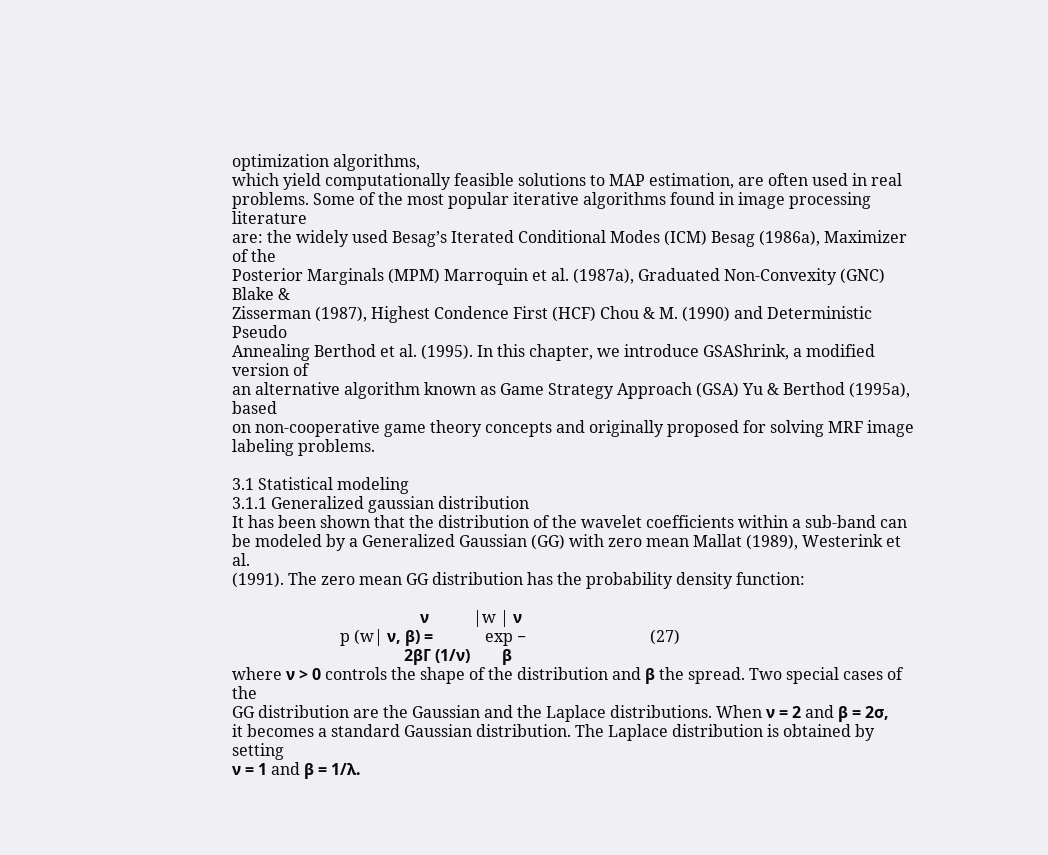optimization algorithms,
which yield computationally feasible solutions to MAP estimation, are often used in real
problems. Some of the most popular iterative algorithms found in image processing literature
are: the widely used Besag’s Iterated Conditional Modes (ICM) Besag (1986a), Maximizer of the
Posterior Marginals (MPM) Marroquin et al. (1987a), Graduated Non-Convexity (GNC) Blake &
Zisserman (1987), Highest Condence First (HCF) Chou & M. (1990) and Deterministic Pseudo
Annealing Berthod et al. (1995). In this chapter, we introduce GSAShrink, a modified version of
an alternative algorithm known as Game Strategy Approach (GSA) Yu & Berthod (1995a), based
on non-cooperative game theory concepts and originally proposed for solving MRF image
labeling problems.

3.1 Statistical modeling
3.1.1 Generalized gaussian distribution
It has been shown that the distribution of the wavelet coefficients within a sub-band can
be modeled by a Generalized Gaussian (GG) with zero mean Mallat (1989), Westerink et al.
(1991). The zero mean GG distribution has the probability density function:

                                               ν           |w | ν
                           p (w| ν, β) =             exp −                               (27)
                                           2βΓ (1/ν)        β
where ν > 0 controls the shape of the distribution and β the spread. Two special cases of the
GG distribution are the Gaussian and the Laplace distributions. When ν = 2 and β = 2σ,
it becomes a standard Gaussian distribution. The Laplace distribution is obtained by setting
ν = 1 and β = 1/λ.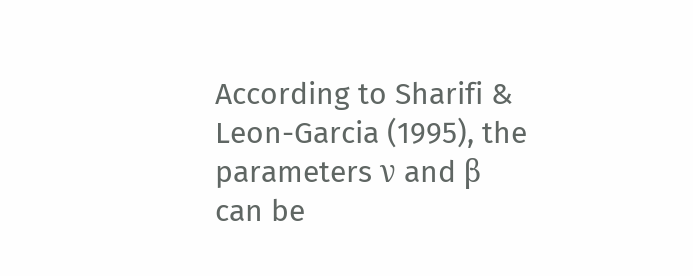According to Sharifi & Leon-Garcia (1995), the parameters ν and β
can be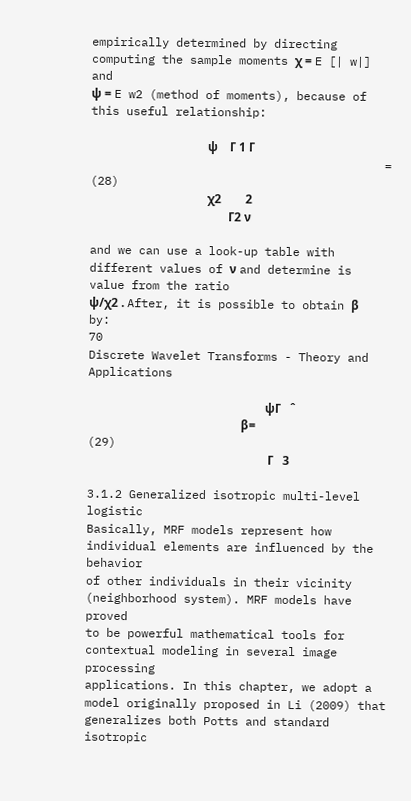empirically determined by directing computing the sample moments χ = E [| w|] and
ψ = E w2 (method of moments), because of this useful relationship:

                                       ψ    Γ 1 Γ
                                          =                                                 (28)
                                       χ2        2
                                              Γ2 ν

and we can use a look-up table with different values of ν and determine is value from the ratio
ψ/χ2 . After, it is possible to obtain β by:
70                                                        Discrete Wavelet Transforms - Theory and Applications

                                                           ψΓ   ˆ
                                                   β=                                                     (29)
                                                            Γ   3

3.1.2 Generalized isotropic multi-level logistic
Basically, MRF models represent how individual elements are influenced by the behavior
of other individuals in their vicinity (neighborhood system). MRF models have proved
to be powerful mathematical tools for contextual modeling in several image processing
applications. In this chapter, we adopt a model originally proposed in Li (2009) that
generalizes both Potts and standard isotropic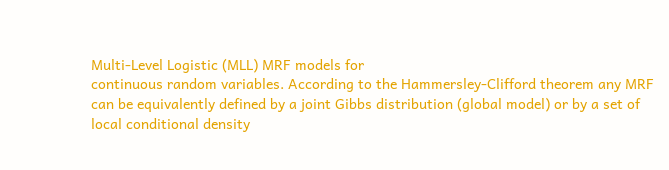Multi-Level Logistic (MLL) MRF models for
continuous random variables. According to the Hammersley-Clifford theorem any MRF
can be equivalently defined by a joint Gibbs distribution (global model) or by a set of
local conditional density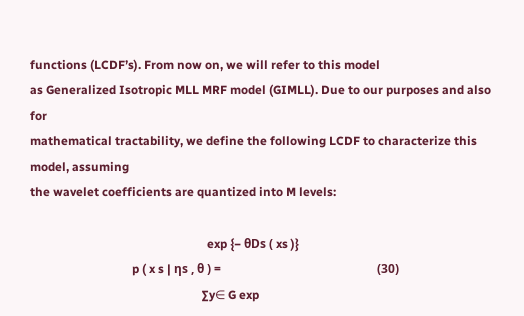functions (LCDF’s). From now on, we will refer to this model
as Generalized Isotropic MLL MRF model (GIMLL). Due to our purposes and also for
mathematical tractability, we define the following LCDF to characterize this model, assuming
the wavelet coefficients are quantized into M levels:

                                                           exp {− θDs ( xs )}
                                  p ( x s | ηs , θ ) =                                                    (30)
                                                         ∑y∈ G exp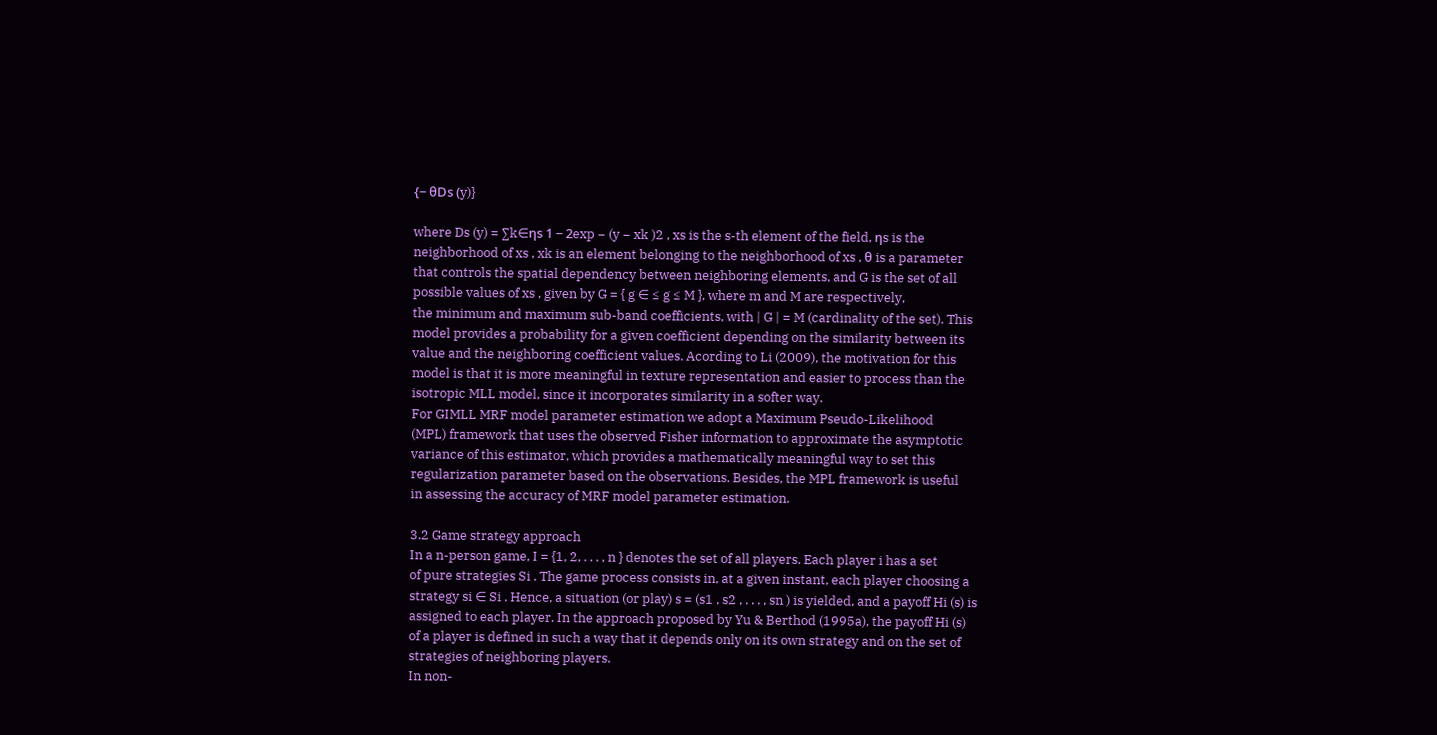{− θDs (y)}

where Ds (y) = ∑k∈ηs 1 − 2exp − (y − xk )2 , xs is the s-th element of the field, ηs is the
neighborhood of xs , xk is an element belonging to the neighborhood of xs , θ is a parameter
that controls the spatial dependency between neighboring elements, and G is the set of all
possible values of xs , given by G = { g ∈ ≤ g ≤ M }, where m and M are respectively,
the minimum and maximum sub-band coefficients, with | G | = M (cardinality of the set). This
model provides a probability for a given coefficient depending on the similarity between its
value and the neighboring coefficient values. Acording to Li (2009), the motivation for this
model is that it is more meaningful in texture representation and easier to process than the
isotropic MLL model, since it incorporates similarity in a softer way.
For GIMLL MRF model parameter estimation we adopt a Maximum Pseudo-Likelihood
(MPL) framework that uses the observed Fisher information to approximate the asymptotic
variance of this estimator, which provides a mathematically meaningful way to set this
regularization parameter based on the observations. Besides, the MPL framework is useful
in assessing the accuracy of MRF model parameter estimation.

3.2 Game strategy approach
In a n-person game, I = {1, 2, . . . , n } denotes the set of all players. Each player i has a set
of pure strategies Si . The game process consists in, at a given instant, each player choosing a
strategy si ∈ Si . Hence, a situation (or play) s = (s1 , s2 , . . . , sn ) is yielded, and a payoff Hi (s) is
assigned to each player. In the approach proposed by Yu & Berthod (1995a), the payoff Hi (s)
of a player is defined in such a way that it depends only on its own strategy and on the set of
strategies of neighboring players.
In non-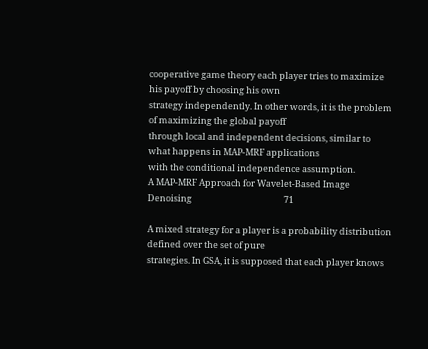cooperative game theory each player tries to maximize his payoff by choosing his own
strategy independently. In other words, it is the problem of maximizing the global payoff
through local and independent decisions, similar to what happens in MAP-MRF applications
with the conditional independence assumption.
A MAP-MRF Approach for Wavelet-Based Image Denoising                                              71

A mixed strategy for a player is a probability distribution defined over the set of pure
strategies. In GSA, it is supposed that each player knows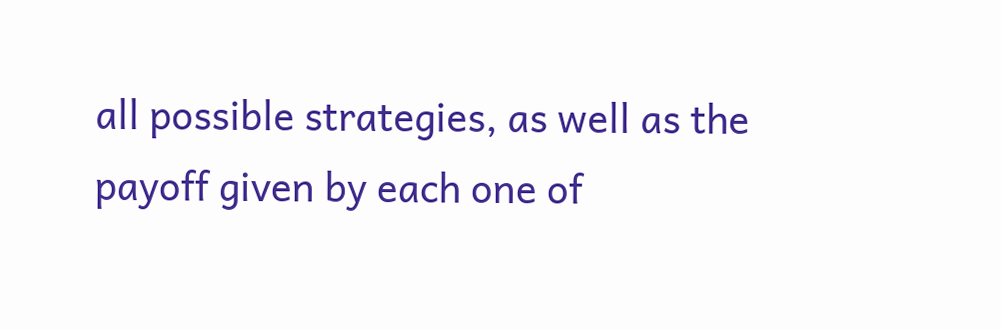all possible strategies, as well as the
payoff given by each one of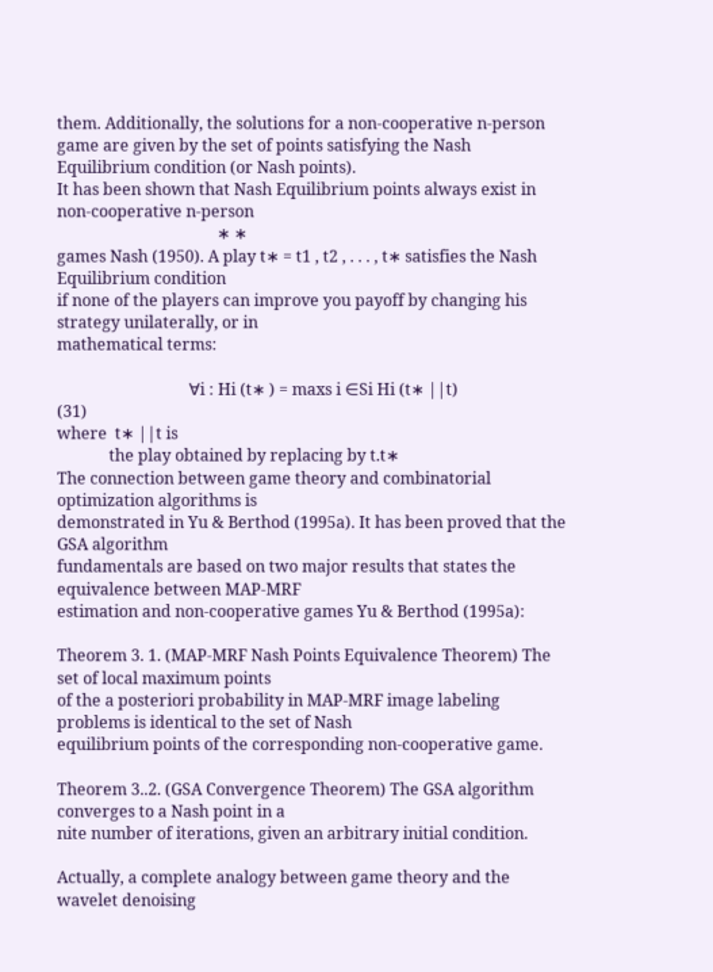them. Additionally, the solutions for a non-cooperative n-person
game are given by the set of points satisfying the Nash Equilibrium condition (or Nash points).
It has been shown that Nash Equilibrium points always exist in non-cooperative n-person
                                        ∗ ∗
games Nash (1950). A play t∗ = t1 , t2 , . . . , t∗ satisfies the Nash Equilibrium condition
if none of the players can improve you payoff by changing his strategy unilaterally, or in
mathematical terms:

                                 ∀i : Hi (t∗ ) = maxs i ∈Si Hi (t∗ ||t)                        (31)
where  t∗ ||t is
             the play obtained by replacing by t.t∗
The connection between game theory and combinatorial optimization algorithms is
demonstrated in Yu & Berthod (1995a). It has been proved that the GSA algorithm
fundamentals are based on two major results that states the equivalence between MAP-MRF
estimation and non-cooperative games Yu & Berthod (1995a):

Theorem 3. 1. (MAP-MRF Nash Points Equivalence Theorem) The set of local maximum points
of the a posteriori probability in MAP-MRF image labeling problems is identical to the set of Nash
equilibrium points of the corresponding non-cooperative game.

Theorem 3..2. (GSA Convergence Theorem) The GSA algorithm converges to a Nash point in a
nite number of iterations, given an arbitrary initial condition.

Actually, a complete analogy between game theory and the wavelet denoising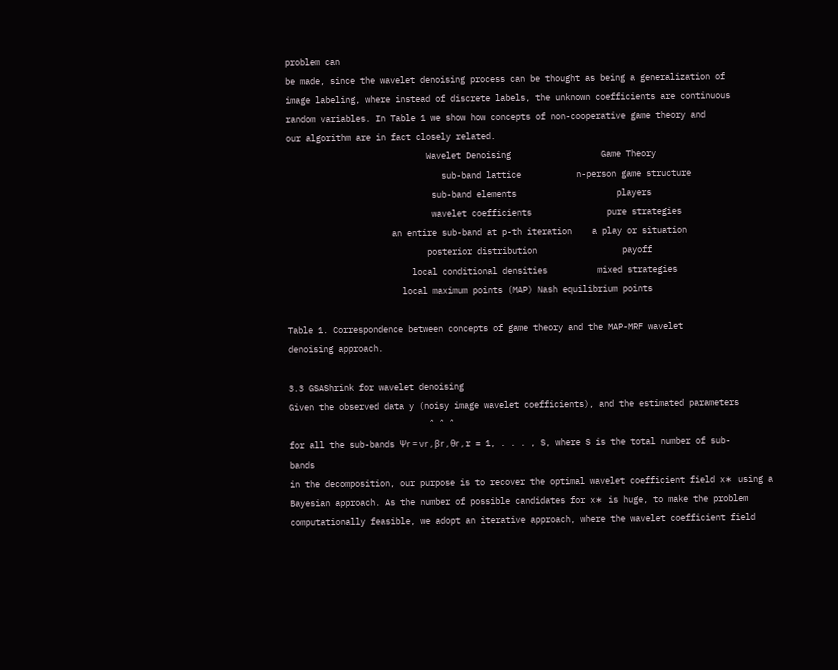problem can
be made, since the wavelet denoising process can be thought as being a generalization of
image labeling, where instead of discrete labels, the unknown coefficients are continuous
random variables. In Table 1 we show how concepts of non-cooperative game theory and
our algorithm are in fact closely related.
                            Wavelet Denoising                  Game Theory
                               sub-band lattice           n-person game structure
                             sub-band elements                    players
                             wavelet coefficients               pure strategies
                     an entire sub-band at p-th iteration    a play or situation
                            posterior distribution                 payoff
                         local conditional densities          mixed strategies
                       local maximum points (MAP) Nash equilibrium points

Table 1. Correspondence between concepts of game theory and the MAP-MRF wavelet
denoising approach.

3.3 GSAShrink for wavelet denoising
Given the observed data y (noisy image wavelet coefficients), and the estimated parameters
                            ˆ ˆ ˆ
for all the sub-bands Ψr = νr , βr , θr , r = 1, . . . , S, where S is the total number of sub-bands
in the decomposition, our purpose is to recover the optimal wavelet coefficient field x∗ using a
Bayesian approach. As the number of possible candidates for x∗ is huge, to make the problem
computationally feasible, we adopt an iterative approach, where the wavelet coefficient field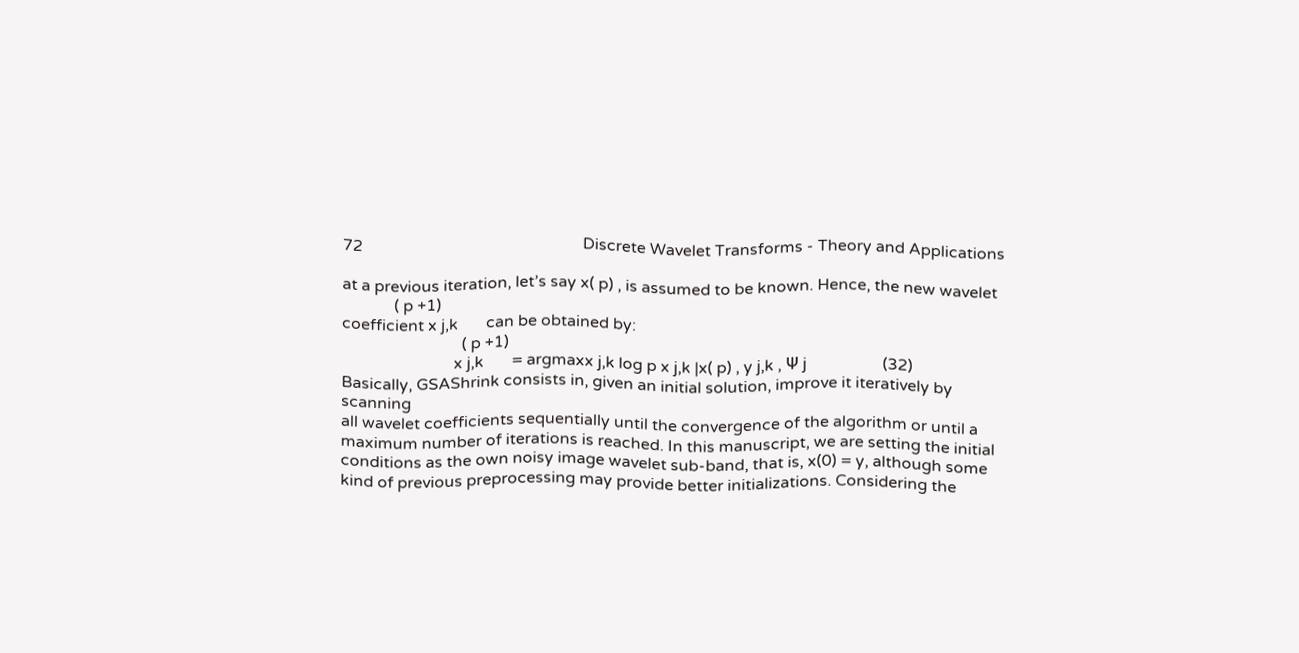72                                                       Discrete Wavelet Transforms - Theory and Applications

at a previous iteration, let’s say x( p) , is assumed to be known. Hence, the new wavelet
             ( p +1)
coefficient x j,k       can be obtained by:
                              ( p +1)
                            x j,k       = argmaxx j,k log p x j,k |x( p) , y j,k , Ψ j                   (32)
Basically, GSAShrink consists in, given an initial solution, improve it iteratively by scanning
all wavelet coefficients sequentially until the convergence of the algorithm or until a
maximum number of iterations is reached. In this manuscript, we are setting the initial
conditions as the own noisy image wavelet sub-band, that is, x(0) = y, although some
kind of previous preprocessing may provide better initializations. Considering the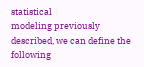statistical
modeling previously described, we can define the following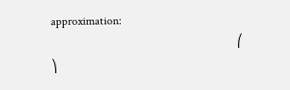approximation:
                                                              ⎛             ⎞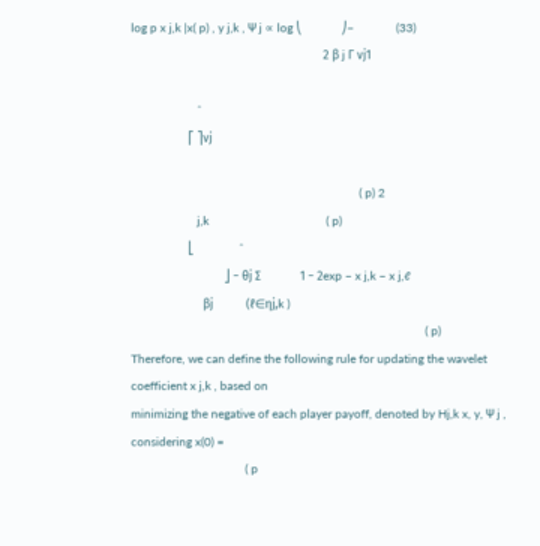log p x j,k |x( p) , y j,k , Ψ j ∝ log ⎝             ⎠−              (33)
                                                                2 β j Γ νj1

                      ˆ
                   ⎡ ⎤νj

                                                                            ( p) 2
                      j,k                                       ( p)
                   ⎣               ˆ
                               ⎦ − θj ∑             1 − 2exp − x j,k − x j,ℓ
                        βj           (ℓ∈ηj,k )
                                                                                                  ( p)
Therefore, we can define the following rule for updating the wavelet coefficient x j,k , based on
minimizing the negative of each player payoff, denoted by Hj,k x, y, Ψ j , considering x(0) =
                                      ( p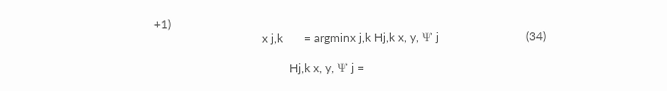+1)
                                    x j,k       = argminx j,k Hj,k x, y, Ψ j                             (34)

                                             Hj,k x, y, Ψ j =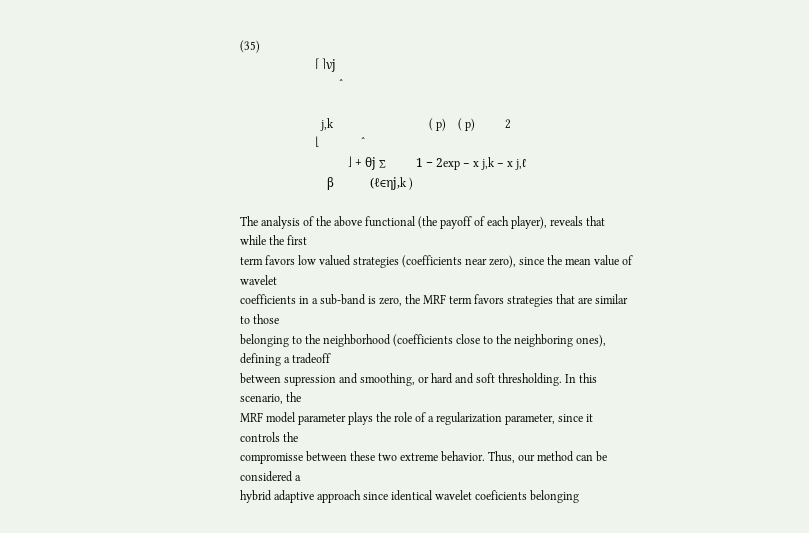(35)
                         ⎡ ⎤νj
                                 ˆ

                           j,k                                ( p)    ( p)          2
                         ⎣              ˆ
                                    ⎦ + θj ∑          1 − 2exp − x j,k − x j,ℓ
                             β            (ℓ∈ηj,k )

The analysis of the above functional (the payoff of each player), reveals that while the first
term favors low valued strategies (coefficients near zero), since the mean value of wavelet
coefficients in a sub-band is zero, the MRF term favors strategies that are similar to those
belonging to the neighborhood (coefficients close to the neighboring ones), defining a tradeoff
between supression and smoothing, or hard and soft thresholding. In this scenario, the
MRF model parameter plays the role of a regularization parameter, since it controls the
compromisse between these two extreme behavior. Thus, our method can be considered a
hybrid adaptive approach since identical wavelet coeficients belonging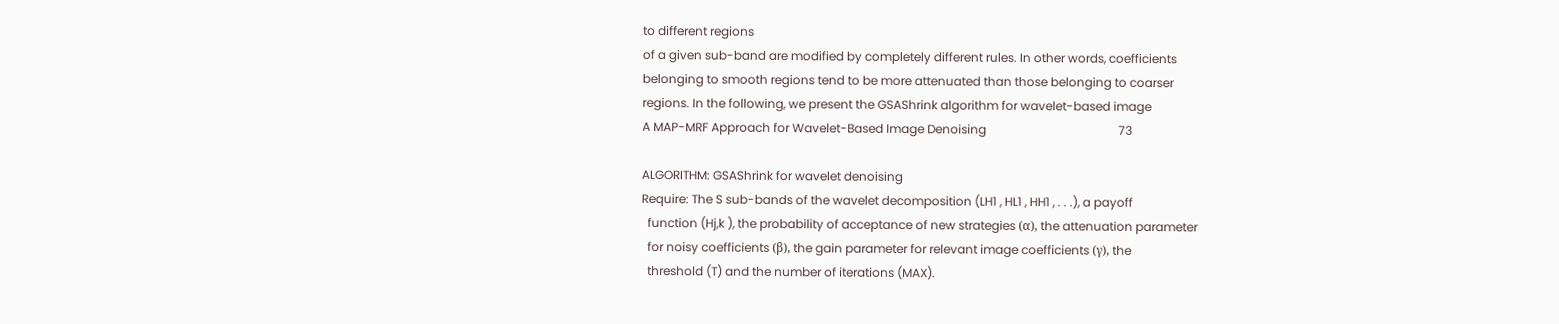to different regions
of a given sub-band are modified by completely different rules. In other words, coefficients
belonging to smooth regions tend to be more attenuated than those belonging to coarser
regions. In the following, we present the GSAShrink algorithm for wavelet-based image
A MAP-MRF Approach for Wavelet-Based Image Denoising                                            73

ALGORITHM: GSAShrink for wavelet denoising
Require: The S sub-bands of the wavelet decomposition (LH1 , HL1 , HH1 , . . .), a payoff
  function (Hj,k ), the probability of acceptance of new strategies (α), the attenuation parameter
  for noisy coefficients (β), the gain parameter for relevant image coefficients (γ), the
  threshold (T) and the number of iterations (MAX).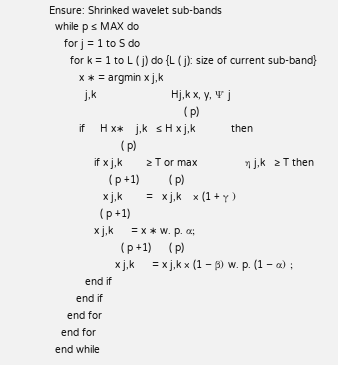Ensure: Shrinked wavelet sub-bands
  while p ≤ MAX do
     for j = 1 to S do
       for k = 1 to L ( j) do {L ( j): size of current sub-band}
          x ∗ = argmin x j,k
            j,k                         Hj,k x, y, Ψ j
                                             ( p)
          if     H x∗    j,k   ≤ H x j,k            then
                        ( p)
               if x j,k        ≥ T or max                η j,k   ≥ T then
                    ( p +1)          ( p)
                  x j,k        =   x j,k    × (1 + γ )
                 ( p +1)
               x j,k      = x ∗ w. p. α;
                        ( p +1)      ( p)
                      x j,k      = x j,k × (1 − β) w. p. (1 − α) ;
            end if
         end if
      end for
    end for
  end while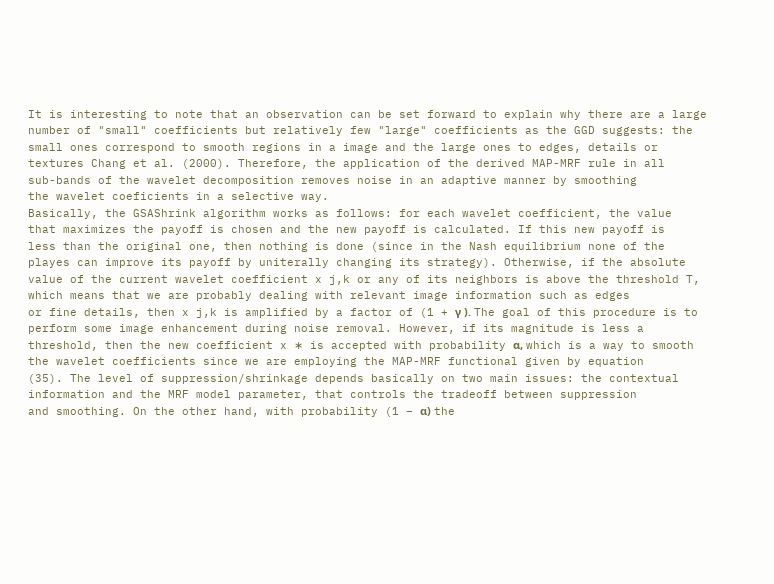It is interesting to note that an observation can be set forward to explain why there are a large
number of "small" coefficients but relatively few "large" coefficients as the GGD suggests: the
small ones correspond to smooth regions in a image and the large ones to edges, details or
textures Chang et al. (2000). Therefore, the application of the derived MAP-MRF rule in all
sub-bands of the wavelet decomposition removes noise in an adaptive manner by smoothing
the wavelet coeficients in a selective way.
Basically, the GSAShrink algorithm works as follows: for each wavelet coefficient, the value
that maximizes the payoff is chosen and the new payoff is calculated. If this new payoff is
less than the original one, then nothing is done (since in the Nash equilibrium none of the
playes can improve its payoff by uniterally changing its strategy). Otherwise, if the absolute
value of the current wavelet coefficient x j,k or any of its neighbors is above the threshold T,
which means that we are probably dealing with relevant image information such as edges
or fine details, then x j,k is amplified by a factor of (1 + γ ). The goal of this procedure is to
perform some image enhancement during noise removal. However, if its magnitude is less a
threshold, then the new coefficient x ∗ is accepted with probability α, which is a way to smooth
the wavelet coefficients since we are employing the MAP-MRF functional given by equation
(35). The level of suppression/shrinkage depends basically on two main issues: the contextual
information and the MRF model parameter, that controls the tradeoff between suppression
and smoothing. On the other hand, with probability (1 − α) the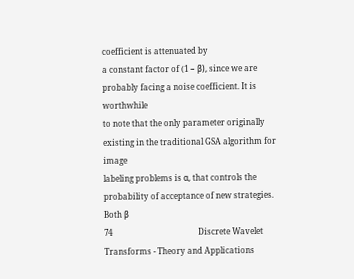coefficient is attenuated by
a constant factor of (1 − β), since we are probably facing a noise coefficient. It is worthwhile
to note that the only parameter originally existing in the traditional GSA algorithm for image
labeling problems is α, that controls the probability of acceptance of new strategies. Both β
74                                           Discrete Wavelet Transforms - Theory and Applications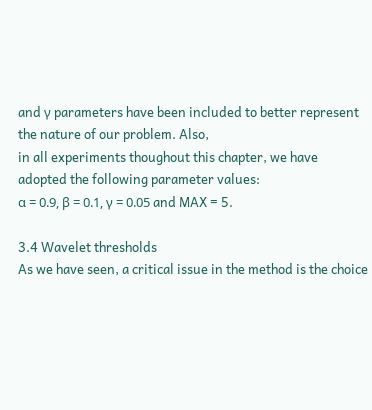and γ parameters have been included to better represent the nature of our problem. Also,
in all experiments thoughout this chapter, we have adopted the following parameter values:
α = 0.9, β = 0.1, γ = 0.05 and MAX = 5.

3.4 Wavelet thresholds
As we have seen, a critical issue in the method is the choice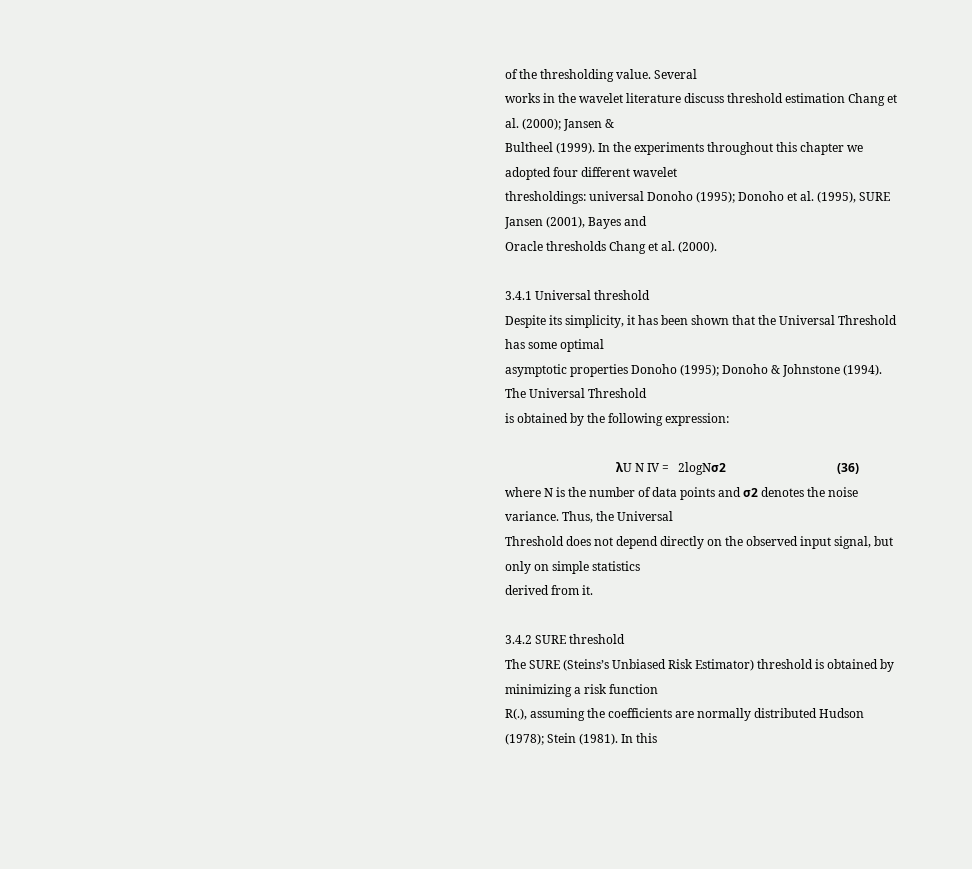of the thresholding value. Several
works in the wavelet literature discuss threshold estimation Chang et al. (2000); Jansen &
Bultheel (1999). In the experiments throughout this chapter we adopted four different wavelet
thresholdings: universal Donoho (1995); Donoho et al. (1995), SURE Jansen (2001), Bayes and
Oracle thresholds Chang et al. (2000).

3.4.1 Universal threshold
Despite its simplicity, it has been shown that the Universal Threshold has some optimal
asymptotic properties Donoho (1995); Donoho & Johnstone (1994). The Universal Threshold
is obtained by the following expression:

                                     λU N IV =   2logNσ2                                     (36)
where N is the number of data points and σ2 denotes the noise variance. Thus, the Universal
Threshold does not depend directly on the observed input signal, but only on simple statistics
derived from it.

3.4.2 SURE threshold
The SURE (Steins’s Unbiased Risk Estimator) threshold is obtained by minimizing a risk function
R(.), assuming the coefficients are normally distributed Hudson (1978); Stein (1981). In this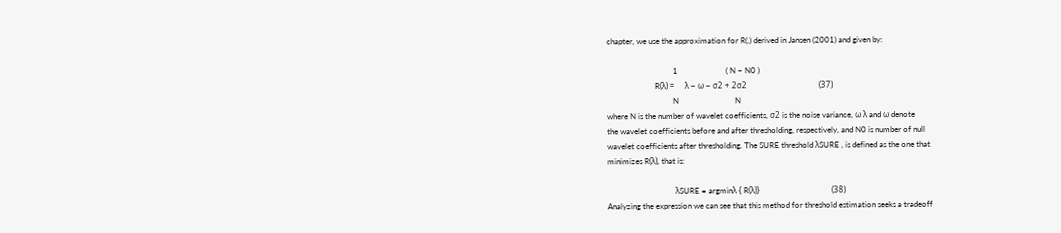chapter, we use the approximation for R(.) derived in Jansen (2001) and given by:

                                 1                        ( N − N0 )
                        R(λ) =     λ − ω − σ2 + 2σ2                                    (37)
                                 N                            N
where N is the number of wavelet coefficients, σ2 is the noise variance, ω λ and ω denote
the wavelet coefficients before and after thresholding, respectively, and N0 is number of null
wavelet coefficients after thresholding. The SURE threshold λSURE , is defined as the one that
minimizes R(λ), that is:

                                  λSURE = argminλ { R(λ)}                                    (38)
Analyzing the expression we can see that this method for threshold estimation seeks a tradeoff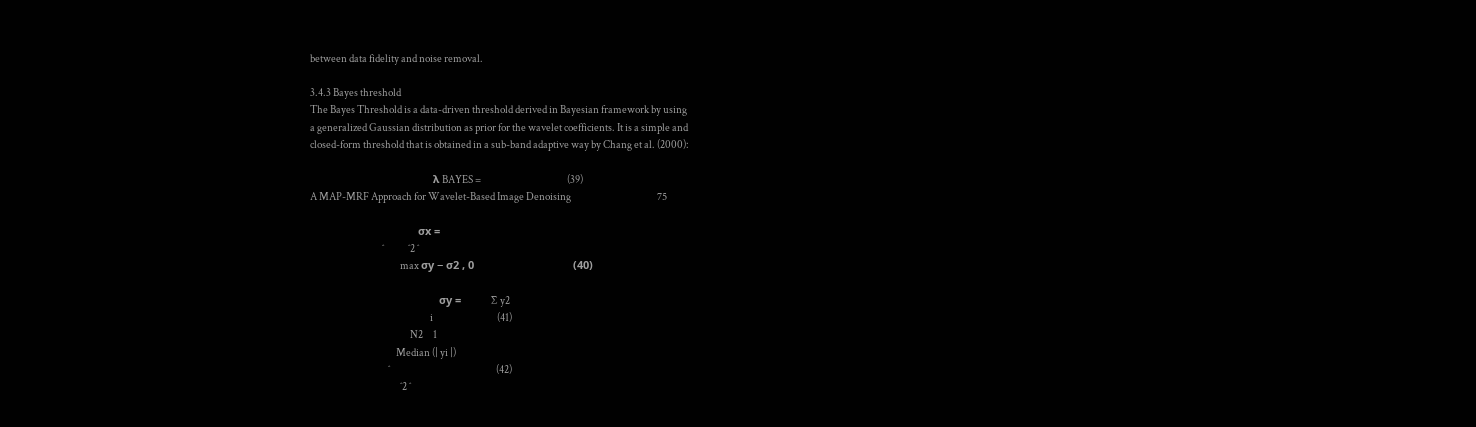between data fidelity and noise removal.

3.4.3 Bayes threshold
The Bayes Threshold is a data-driven threshold derived in Bayesian framework by using
a generalized Gaussian distribution as prior for the wavelet coefficients. It is a simple and
closed-form threshold that is obtained in a sub-band adaptive way by Chang et al. (2000):

                                         λ BAYES =                                           (39)
A MAP-MRF Approach for Wavelet-Based Image Denoising                                           75

                                    σx =
                                    ˆ            ˆ2 ˆ
                                             max σy − σ2 , 0                                 (40)

                                           σy =          ∑ y2
                                                            i                                (41)
                                                  N2     1
                                           Median (| yi |)
                                       ˆ                                                     (42)
                                             ˆ2 ˆ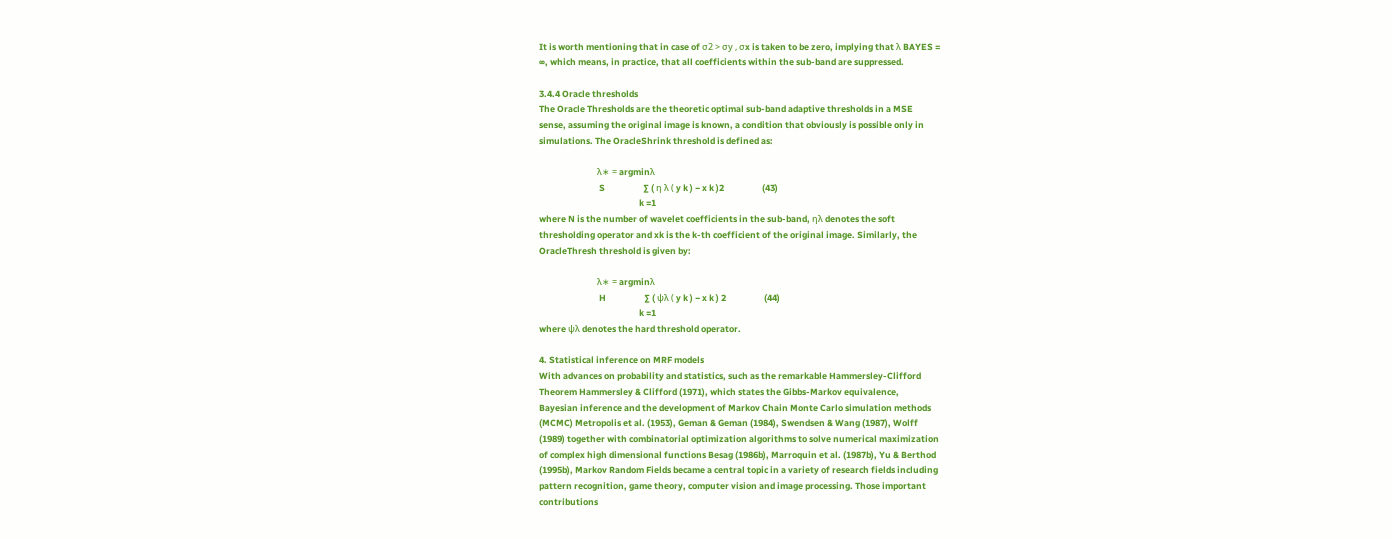It is worth mentioning that in case of σ2 > σy , σx is taken to be zero, implying that λ BAYES =
∞, which means, in practice, that all coefficients within the sub-band are suppressed.

3.4.4 Oracle thresholds
The Oracle Thresholds are the theoretic optimal sub-band adaptive thresholds in a MSE
sense, assuming the original image is known, a condition that obviously is possible only in
simulations. The OracleShrink threshold is defined as:

                             λ∗ = argminλ
                              S                   ∑ ( η λ ( y k ) − x k )2                   (43)
                                                  k =1
where N is the number of wavelet coefficients in the sub-band, ηλ denotes the soft
thresholding operator and xk is the k-th coefficient of the original image. Similarly, the
OracleThresh threshold is given by:

                             λ∗ = argminλ
                              H                   ∑ ( ψλ ( y k ) − x k ) 2                   (44)
                                                  k =1
where ψλ denotes the hard threshold operator.

4. Statistical inference on MRF models
With advances on probability and statistics, such as the remarkable Hammersley-Clifford
Theorem Hammersley & Clifford (1971), which states the Gibbs-Markov equivalence,
Bayesian inference and the development of Markov Chain Monte Carlo simulation methods
(MCMC) Metropolis et al. (1953), Geman & Geman (1984), Swendsen & Wang (1987), Wolff
(1989) together with combinatorial optimization algorithms to solve numerical maximization
of complex high dimensional functions Besag (1986b), Marroquin et al. (1987b), Yu & Berthod
(1995b), Markov Random Fields became a central topic in a variety of research fields including
pattern recognition, game theory, computer vision and image processing. Those important
contributions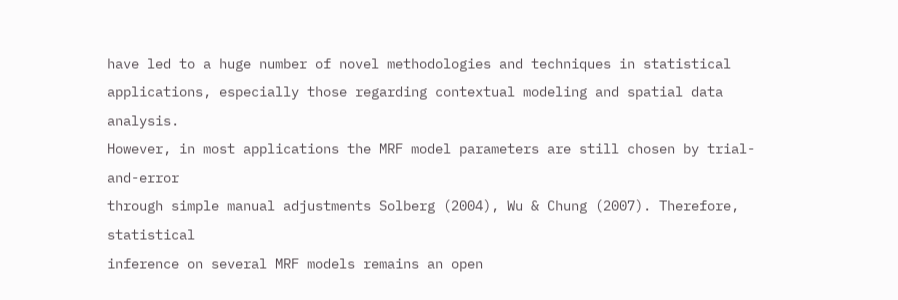have led to a huge number of novel methodologies and techniques in statistical
applications, especially those regarding contextual modeling and spatial data analysis.
However, in most applications the MRF model parameters are still chosen by trial-and-error
through simple manual adjustments Solberg (2004), Wu & Chung (2007). Therefore, statistical
inference on several MRF models remains an open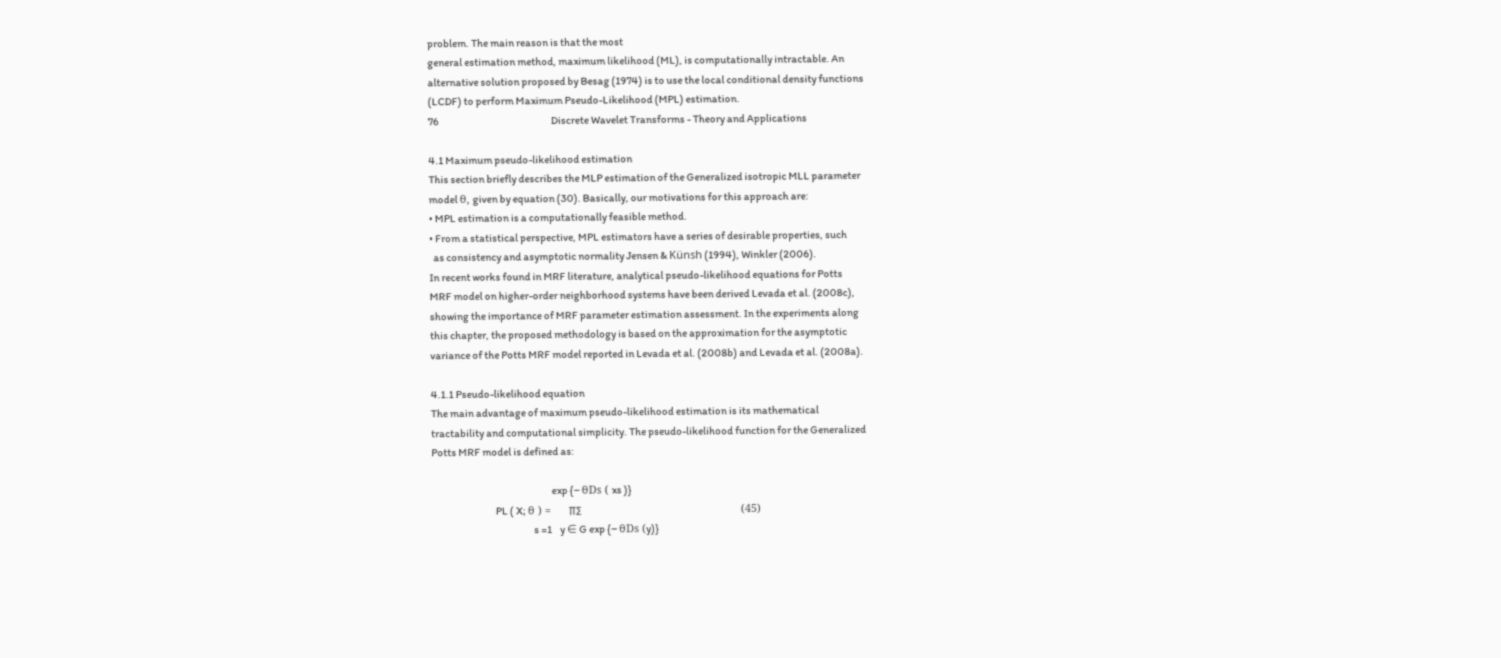problem. The main reason is that the most
general estimation method, maximum likelihood (ML), is computationally intractable. An
alternative solution proposed by Besag (1974) is to use the local conditional density functions
(LCDF) to perform Maximum Pseudo-Likelihood (MPL) estimation.
76                                                        Discrete Wavelet Transforms - Theory and Applications

4.1 Maximum pseudo-likelihood estimation
This section briefly describes the MLP estimation of the Generalized isotropic MLL parameter
model θ, given by equation (30). Basically, our motivations for this approach are:
• MPL estimation is a computationally feasible method.
• From a statistical perspective, MPL estimators have a series of desirable properties, such
  as consistency and asymptotic normality Jensen & Künsh (1994), Winkler (2006).
In recent works found in MRF literature, analytical pseudo-likelihood equations for Potts
MRF model on higher-order neighborhood systems have been derived Levada et al. (2008c),
showing the importance of MRF parameter estimation assessment. In the experiments along
this chapter, the proposed methodology is based on the approximation for the asymptotic
variance of the Potts MRF model reported in Levada et al. (2008b) and Levada et al. (2008a).

4.1.1 Pseudo-likelihood equation
The main advantage of maximum pseudo-likelihood estimation is its mathematical
tractability and computational simplicity. The pseudo-likelihood function for the Generalized
Potts MRF model is defined as:

                                                            exp {− θDs ( xs )}
                                PL ( X; θ ) =      ∏∑                                                     (45)
                                                   s =1    y ∈ G exp {− θDs (y)}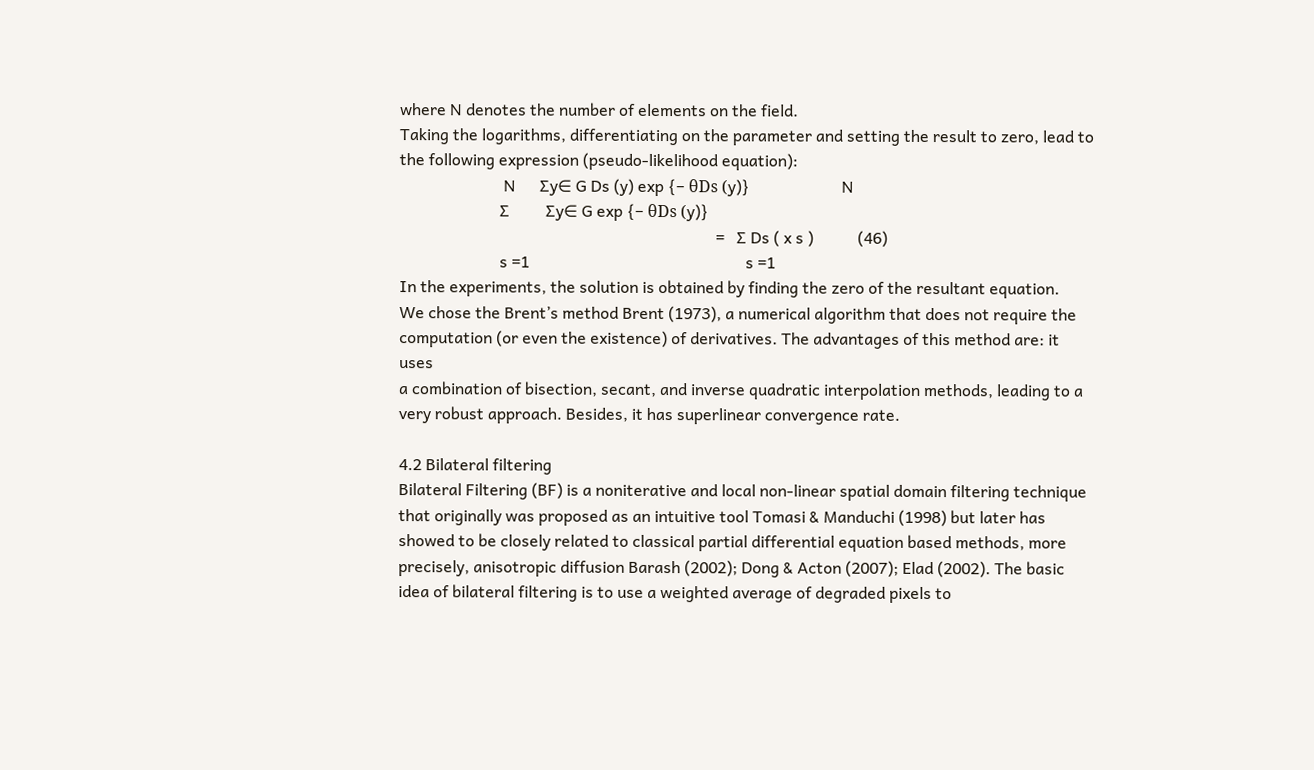where N denotes the number of elements on the field.
Taking the logarithms, differentiating on the parameter and setting the result to zero, lead to
the following expression (pseudo-likelihood equation):
                          N      ∑y∈ G Ds (y) exp {− θDs (y)}                       N
                         ∑         ∑y∈ G exp {− θDs (y)}
                                                                               =   ∑ Ds ( x s )           (46)
                         s =1                                                      s =1
In the experiments, the solution is obtained by finding the zero of the resultant equation.
We chose the Brent’s method Brent (1973), a numerical algorithm that does not require the
computation (or even the existence) of derivatives. The advantages of this method are: it uses
a combination of bisection, secant, and inverse quadratic interpolation methods, leading to a
very robust approach. Besides, it has superlinear convergence rate.

4.2 Bilateral filtering
Bilateral Filtering (BF) is a noniterative and local non-linear spatial domain filtering technique
that originally was proposed as an intuitive tool Tomasi & Manduchi (1998) but later has
showed to be closely related to classical partial differential equation based methods, more
precisely, anisotropic diffusion Barash (2002); Dong & Acton (2007); Elad (2002). The basic
idea of bilateral filtering is to use a weighted average of degraded pixels to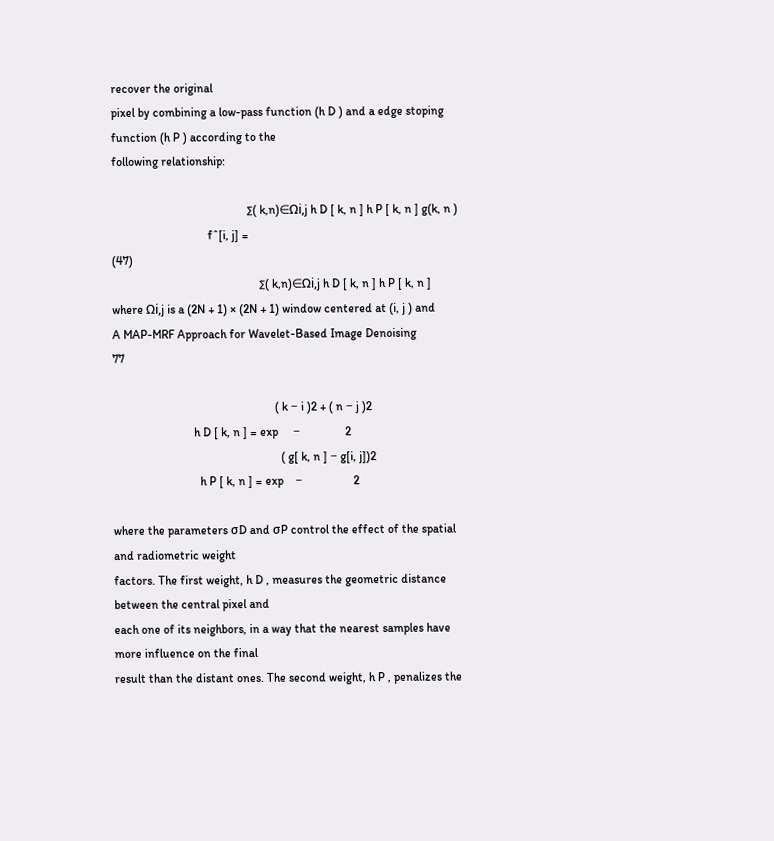recover the original
pixel by combining a low-pass function (h D ) and a edge stoping function (h P ) according to the
following relationship:

                                             ∑( k,n)∈Ωi,j h D [ k, n ] h P [ k, n ] g(k, n )
                                fˆ[i, j] =                                                                (47)
                                                 ∑( k,n)∈Ωi,j h D [ k, n ] h P [ k, n ]
where Ωi,j is a (2N + 1) × (2N + 1) window centered at (i, j ) and
A MAP-MRF Approach for Wavelet-Based Image Denoising                                           77

                                                      ( k − i )2 + ( n − j )2
                           h D [ k, n ] = exp     −               2
                                                        ( g[ k, n ] − g[i, j])2
                             h P [ k, n ] = exp    −                 2

where the parameters σD and σP control the effect of the spatial and radiometric weight
factors. The first weight, h D , measures the geometric distance between the central pixel and
each one of its neighbors, in a way that the nearest samples have more influence on the final
result than the distant ones. The second weight, h P , penalizes the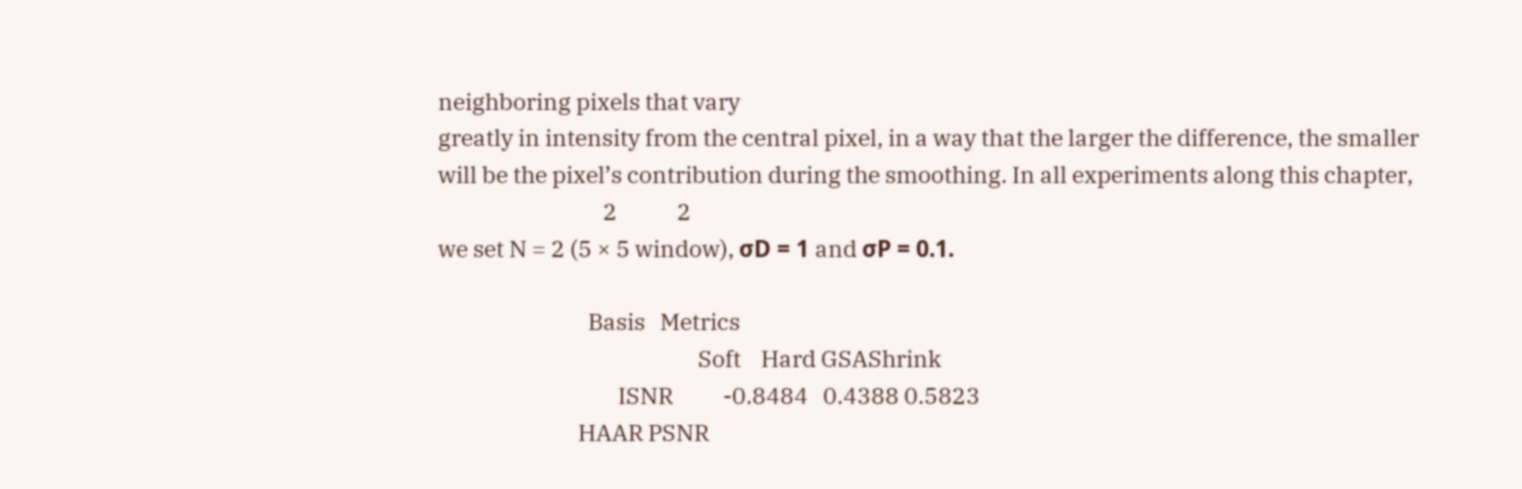neighboring pixels that vary
greatly in intensity from the central pixel, in a way that the larger the difference, the smaller
will be the pixel’s contribution during the smoothing. In all experiments along this chapter,
                                 2            2
we set N = 2 (5 × 5 window), σD = 1 and σP = 0.1.

                              Basis   Metrics
                                                    Soft    Hard GSAShrink
                                    ISNR          -0.8484   0.4388 0.5823
                            HAAR PSNR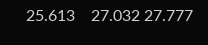25.613    27.032 27.777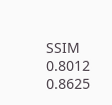SSIM          0.8012    0.8625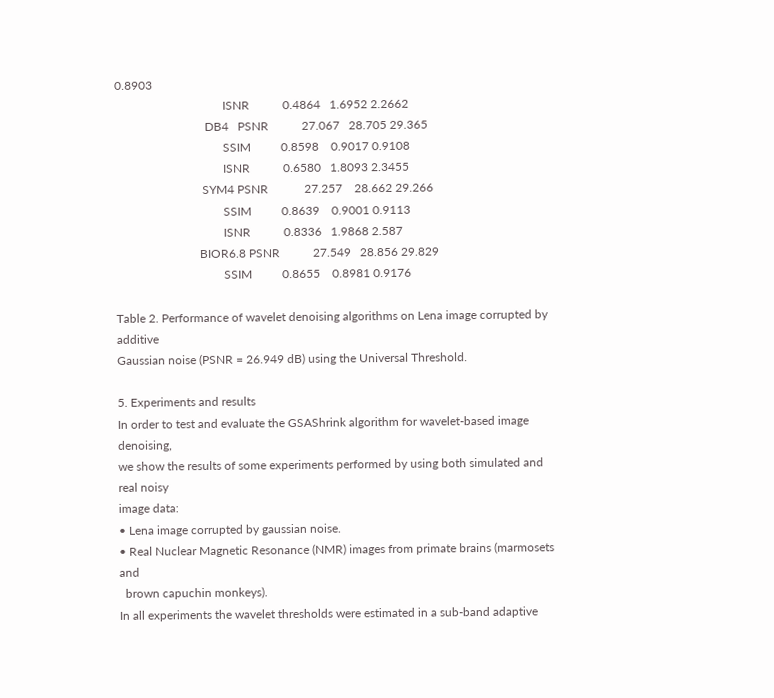0.8903
                                    ISNR           0.4864   1.6952 2.2662
                              DB4   PSNR           27.067   28.705 29.365
                                    SSIM          0.8598    0.9017 0.9108
                                    ISNR           0.6580   1.8093 2.3455
                             SYM4 PSNR            27.257    28.662 29.266
                                    SSIM          0.8639    0.9001 0.9113
                                    ISNR           0.8336   1.9868 2.587
                            BIOR6.8 PSNR           27.549   28.856 29.829
                                    SSIM          0.8655    0.8981 0.9176

Table 2. Performance of wavelet denoising algorithms on Lena image corrupted by additive
Gaussian noise (PSNR = 26.949 dB) using the Universal Threshold.

5. Experiments and results
In order to test and evaluate the GSAShrink algorithm for wavelet-based image denoising,
we show the results of some experiments performed by using both simulated and real noisy
image data:
• Lena image corrupted by gaussian noise.
• Real Nuclear Magnetic Resonance (NMR) images from primate brains (marmosets and
  brown capuchin monkeys).
In all experiments the wavelet thresholds were estimated in a sub-band adaptive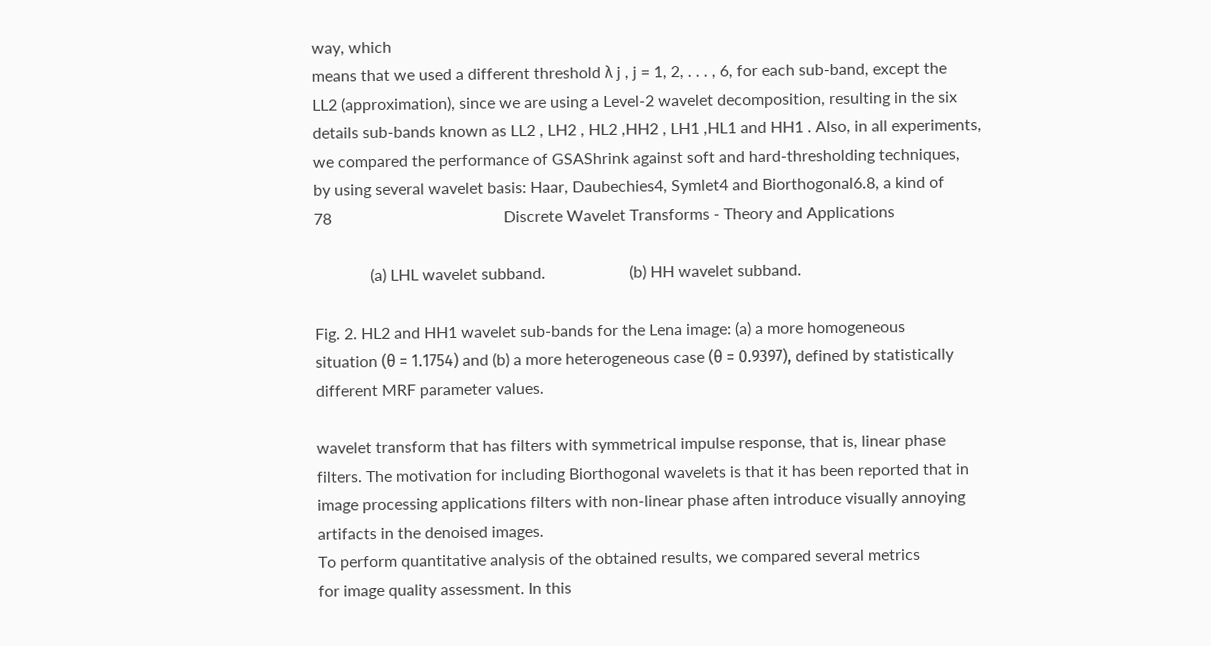way, which
means that we used a different threshold λ j , j = 1, 2, . . . , 6, for each sub-band, except the
LL2 (approximation), since we are using a Level-2 wavelet decomposition, resulting in the six
details sub-bands known as LL2 , LH2 , HL2 ,HH2 , LH1 ,HL1 and HH1 . Also, in all experiments,
we compared the performance of GSAShrink against soft and hard-thresholding techniques,
by using several wavelet basis: Haar, Daubechies4, Symlet4 and Biorthogonal6.8, a kind of
78                                           Discrete Wavelet Transforms - Theory and Applications

              (a) LHL wavelet subband.                     (b) HH wavelet subband.

Fig. 2. HL2 and HH1 wavelet sub-bands for the Lena image: (a) a more homogeneous
situation (θ = 1.1754) and (b) a more heterogeneous case (θ = 0.9397), defined by statistically
different MRF parameter values.

wavelet transform that has filters with symmetrical impulse response, that is, linear phase
filters. The motivation for including Biorthogonal wavelets is that it has been reported that in
image processing applications filters with non-linear phase aften introduce visually annoying
artifacts in the denoised images.
To perform quantitative analysis of the obtained results, we compared several metrics
for image quality assessment. In this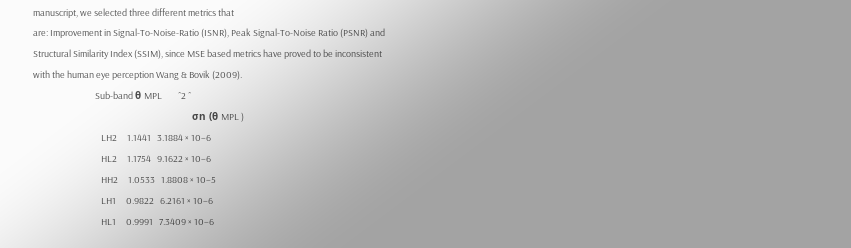manuscript, we selected three different metrics that
are: Improvement in Signal-To-Noise-Ratio (ISNR), Peak Signal-To-Noise Ratio (PSNR) and
Structural Similarity Index (SSIM), since MSE based metrics have proved to be inconsistent
with the human eye perception Wang & Bovik (2009).
                               Sub-band θ MPL        ˆ2 ˆ
                                                     σn (θ MPL )
                                  LH2     1.1441   3.1884 × 10−6
                                  HL2     1.1754   9.1622 × 10−6
                                  HH2     1.0533   1.8808 × 10−5
                                  LH1     0.9822   6.2161 × 10−6
                                  HL1     0.9991   7.3409 × 10−6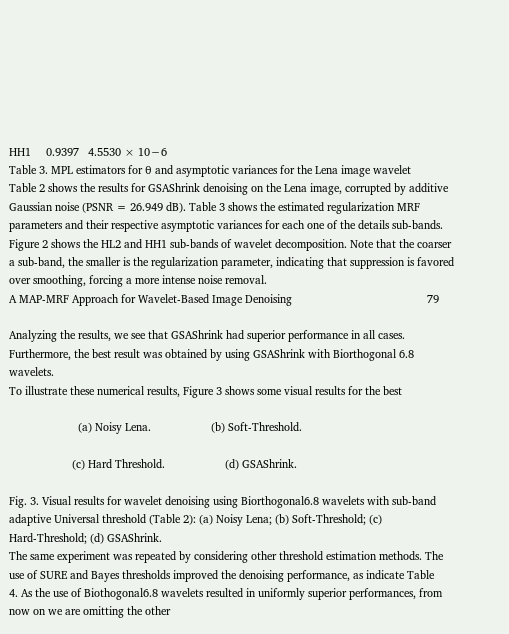HH1     0.9397   4.5530 × 10−6
Table 3. MPL estimators for θ and asymptotic variances for the Lena image wavelet
Table 2 shows the results for GSAShrink denoising on the Lena image, corrupted by additive
Gaussian noise (PSNR = 26.949 dB). Table 3 shows the estimated regularization MRF
parameters and their respective asymptotic variances for each one of the details sub-bands.
Figure 2 shows the HL2 and HH1 sub-bands of wavelet decomposition. Note that the coarser
a sub-band, the smaller is the regularization parameter, indicating that suppression is favored
over smoothing, forcing a more intense noise removal.
A MAP-MRF Approach for Wavelet-Based Image Denoising                                             79

Analyzing the results, we see that GSAShrink had superior performance in all cases.
Furthermore, the best result was obtained by using GSAShrink with Biorthogonal 6.8 wavelets.
To illustrate these numerical results, Figure 3 shows some visual results for the best

                       (a) Noisy Lena.                    (b) Soft-Threshold.

                     (c) Hard Threshold.                    (d) GSAShrink.

Fig. 3. Visual results for wavelet denoising using Biorthogonal6.8 wavelets with sub-band
adaptive Universal threshold (Table 2): (a) Noisy Lena; (b) Soft-Threshold; (c)
Hard-Threshold; (d) GSAShrink.
The same experiment was repeated by considering other threshold estimation methods. The
use of SURE and Bayes thresholds improved the denoising performance, as indicate Table
4. As the use of Biothogonal6.8 wavelets resulted in uniformly superior performances, from
now on we are omitting the other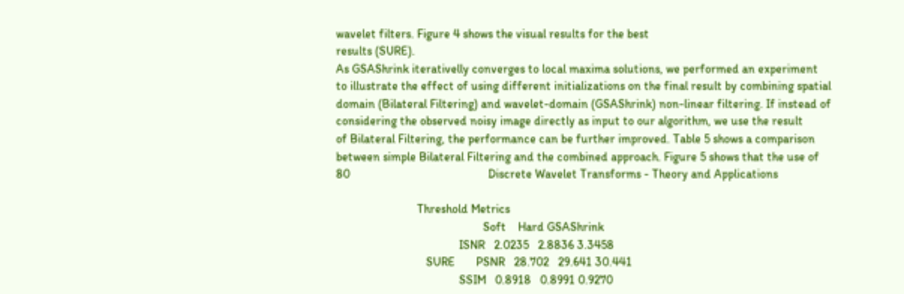wavelet filters. Figure 4 shows the visual results for the best
results (SURE).
As GSAShrink iterativelly converges to local maxima solutions, we performed an experiment
to illustrate the effect of using different initializations on the final result by combining spatial
domain (Bilateral Filtering) and wavelet-domain (GSAShrink) non-linear filtering. If instead of
considering the observed noisy image directly as input to our algorithm, we use the result
of Bilateral Filtering, the performance can be further improved. Table 5 shows a comparison
between simple Bilateral Filtering and the combined approach. Figure 5 shows that the use of
80                                              Discrete Wavelet Transforms - Theory and Applications

                           Threshold Metrics
                                                 Soft    Hard GSAShrink
                                         ISNR   2.0235   2.8836 3.3458
                              SURE       PSNR   28.702   29.641 30.441
                                         SSIM   0.8918   0.8991 0.9270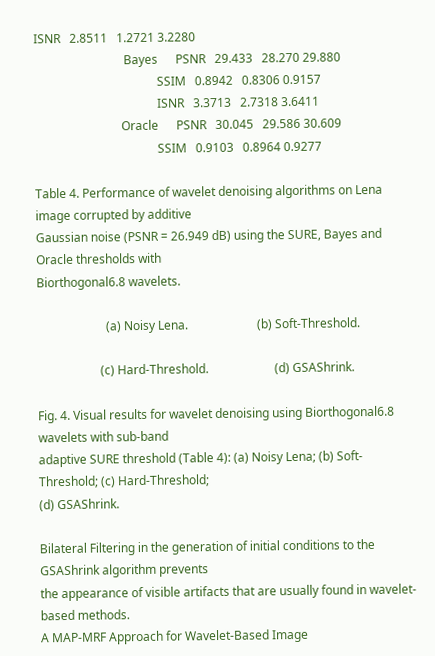ISNR   2.8511   1.2721 3.2280
                              Bayes      PSNR   29.433   28.270 29.880
                                         SSIM   0.8942   0.8306 0.9157
                                         ISNR   3.3713   2.7318 3.6411
                             Oracle      PSNR   30.045   29.586 30.609
                                         SSIM   0.9103   0.8964 0.9277

Table 4. Performance of wavelet denoising algorithms on Lena image corrupted by additive
Gaussian noise (PSNR = 26.949 dB) using the SURE, Bayes and Oracle thresholds with
Biorthogonal6.8 wavelets.

                       (a) Noisy Lena.                       (b) Soft-Threshold.

                     (c) Hard-Threshold.                      (d) GSAShrink.

Fig. 4. Visual results for wavelet denoising using Biorthogonal6.8 wavelets with sub-band
adaptive SURE threshold (Table 4): (a) Noisy Lena; (b) Soft-Threshold; (c) Hard-Threshold;
(d) GSAShrink.

Bilateral Filtering in the generation of initial conditions to the GSAShrink algorithm prevents
the appearance of visible artifacts that are usually found in wavelet-based methods.
A MAP-MRF Approach for Wavelet-Based Image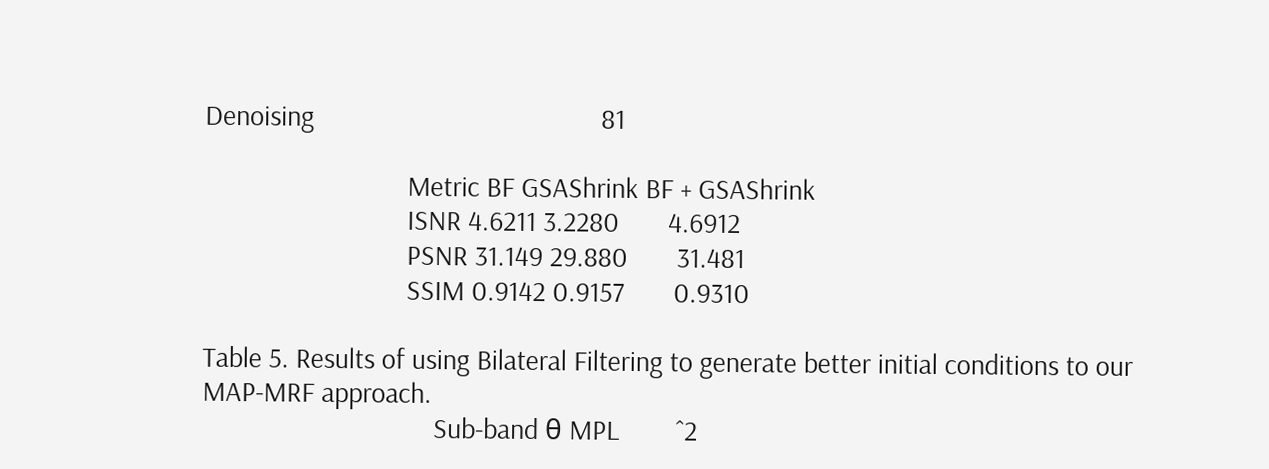Denoising                                         81

                             Metric BF GSAShrink BF + GSAShrink
                             ISNR 4.6211 3.2280       4.6912
                             PSNR 31.149 29.880       31.481
                             SSIM 0.9142 0.9157       0.9310

Table 5. Results of using Bilateral Filtering to generate better initial conditions to our
MAP-MRF approach.
                                 Sub-band θ MPL        ˆ2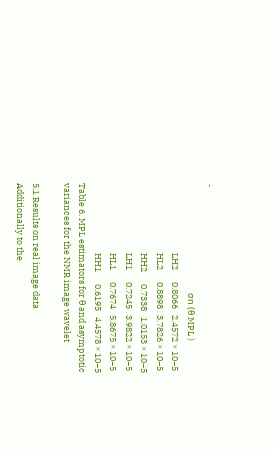ˆ
                                                       σn (θ MPL )
                                   LH2      0.8066   2.4572 × 10−5
                                   HL2      0.8898   3.7826 × 10−5
                                   HH2      0.7338   1.0153 × 10−5
                                   LH1      0.7245   3.9822 × 10−5
                                   HL1      0.7674   5.8675 × 10−5
                                   HH1      0.6195   4.4578 × 10−5
Table 6. MPL estimators for θ and asymptotic variances for the NMR image wavelet

5.1 Results on real image data
Additionally to the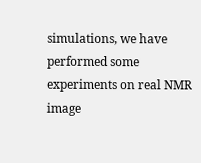simulations, we have performed some experiments on real NMR
image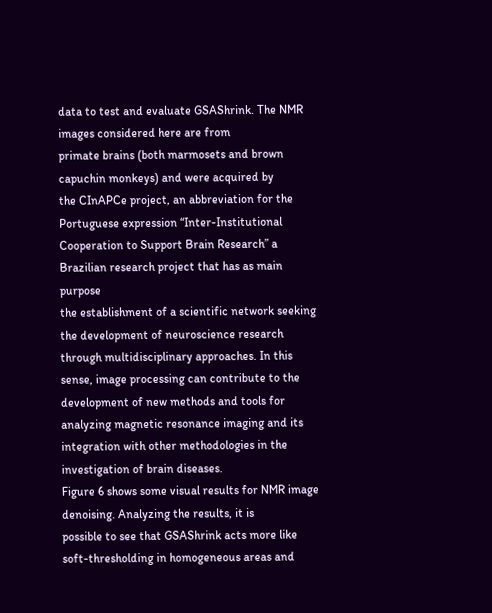data to test and evaluate GSAShrink. The NMR images considered here are from
primate brains (both marmosets and brown capuchin monkeys) and were acquired by
the CInAPCe project, an abbreviation for the Portuguese expression “Inter-Institutional
Cooperation to Support Brain Research” a Brazilian research project that has as main purpose
the establishment of a scientific network seeking the development of neuroscience research
through multidisciplinary approaches. In this sense, image processing can contribute to the
development of new methods and tools for analyzing magnetic resonance imaging and its
integration with other methodologies in the investigation of brain diseases.
Figure 6 shows some visual results for NMR image denoising. Analyzing the results, it is
possible to see that GSAShrink acts more like soft-thresholding in homogeneous areas and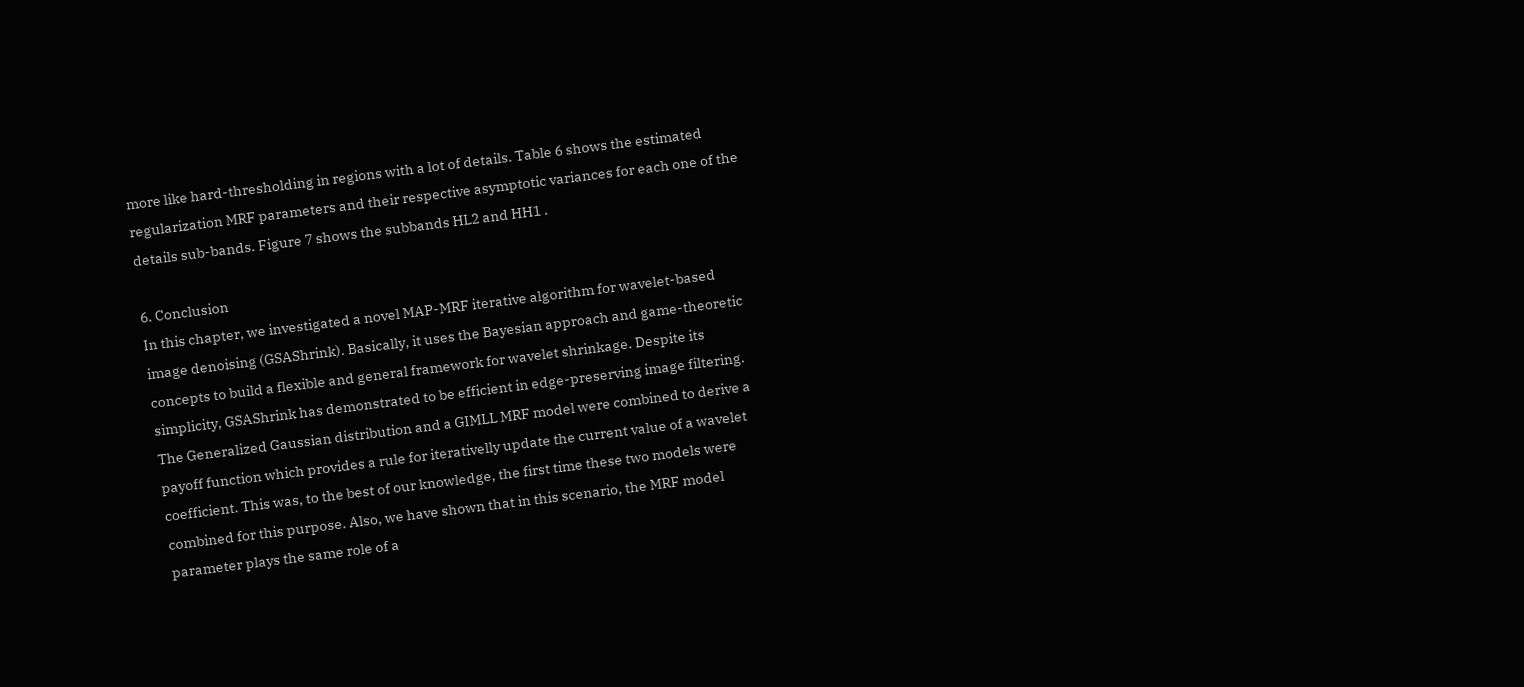more like hard-thresholding in regions with a lot of details. Table 6 shows the estimated
regularization MRF parameters and their respective asymptotic variances for each one of the
details sub-bands. Figure 7 shows the subbands HL2 and HH1 .

6. Conclusion
In this chapter, we investigated a novel MAP-MRF iterative algorithm for wavelet-based
image denoising (GSAShrink). Basically, it uses the Bayesian approach and game-theoretic
concepts to build a flexible and general framework for wavelet shrinkage. Despite its
simplicity, GSAShrink has demonstrated to be efficient in edge-preserving image filtering.
The Generalized Gaussian distribution and a GIMLL MRF model were combined to derive a
payoff function which provides a rule for iterativelly update the current value of a wavelet
coefficient. This was, to the best of our knowledge, the first time these two models were
combined for this purpose. Also, we have shown that in this scenario, the MRF model
parameter plays the same role of a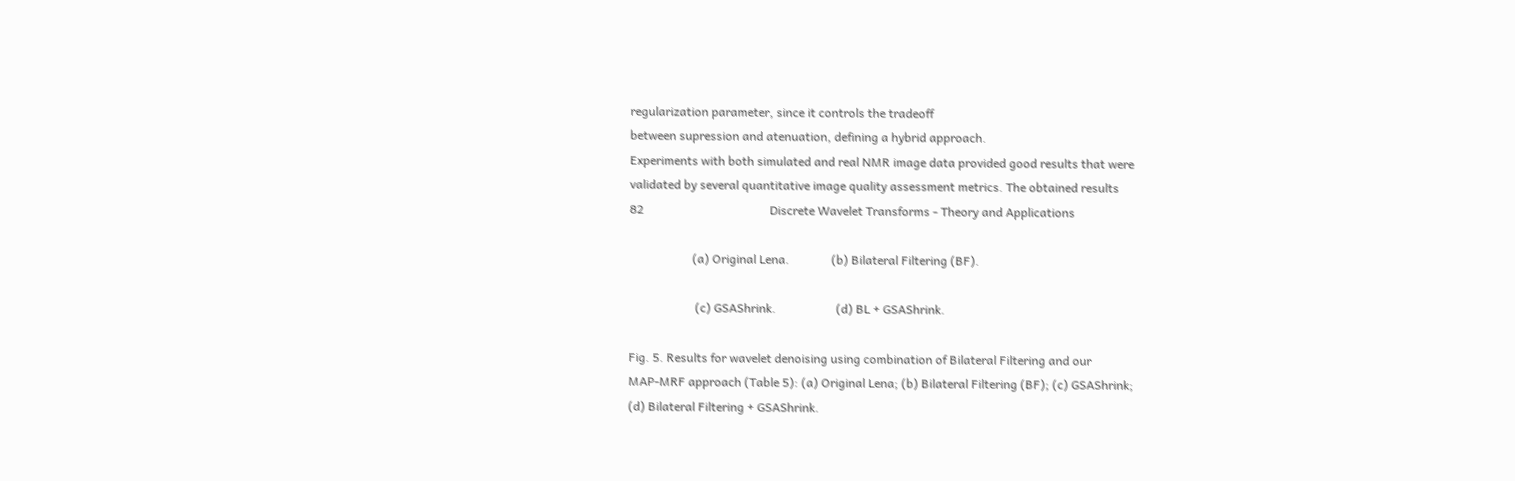regularization parameter, since it controls the tradeoff
between supression and atenuation, defining a hybrid approach.
Experiments with both simulated and real NMR image data provided good results that were
validated by several quantitative image quality assessment metrics. The obtained results
82                                          Discrete Wavelet Transforms - Theory and Applications

                     (a) Original Lena.              (b) Bilateral Filtering (BF).

                      (c) GSAShrink.                    (d) BL + GSAShrink.

Fig. 5. Results for wavelet denoising using combination of Bilateral Filtering and our
MAP-MRF approach (Table 5): (a) Original Lena; (b) Bilateral Filtering (BF); (c) GSAShrink;
(d) Bilateral Filtering + GSAShrink.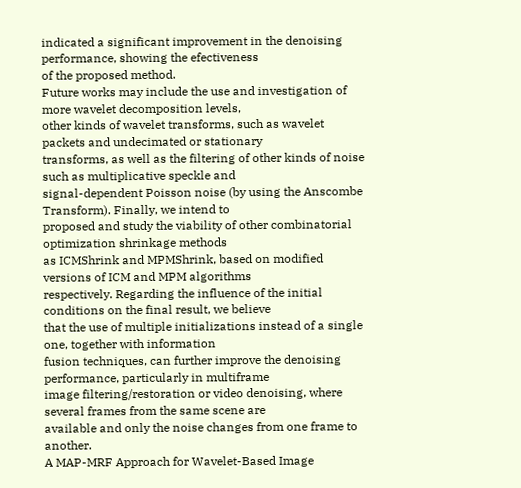indicated a significant improvement in the denoising performance, showing the efectiveness
of the proposed method.
Future works may include the use and investigation of more wavelet decomposition levels,
other kinds of wavelet transforms, such as wavelet packets and undecimated or stationary
transforms, as well as the filtering of other kinds of noise such as multiplicative speckle and
signal-dependent Poisson noise (by using the Anscombe Transform). Finally, we intend to
proposed and study the viability of other combinatorial optimization shrinkage methods
as ICMShrink and MPMShrink, based on modified versions of ICM and MPM algorithms
respectively. Regarding the influence of the initial conditions on the final result, we believe
that the use of multiple initializations instead of a single one, together with information
fusion techniques, can further improve the denoising performance, particularly in multiframe
image filtering/restoration or video denoising, where several frames from the same scene are
available and only the noise changes from one frame to another.
A MAP-MRF Approach for Wavelet-Based Image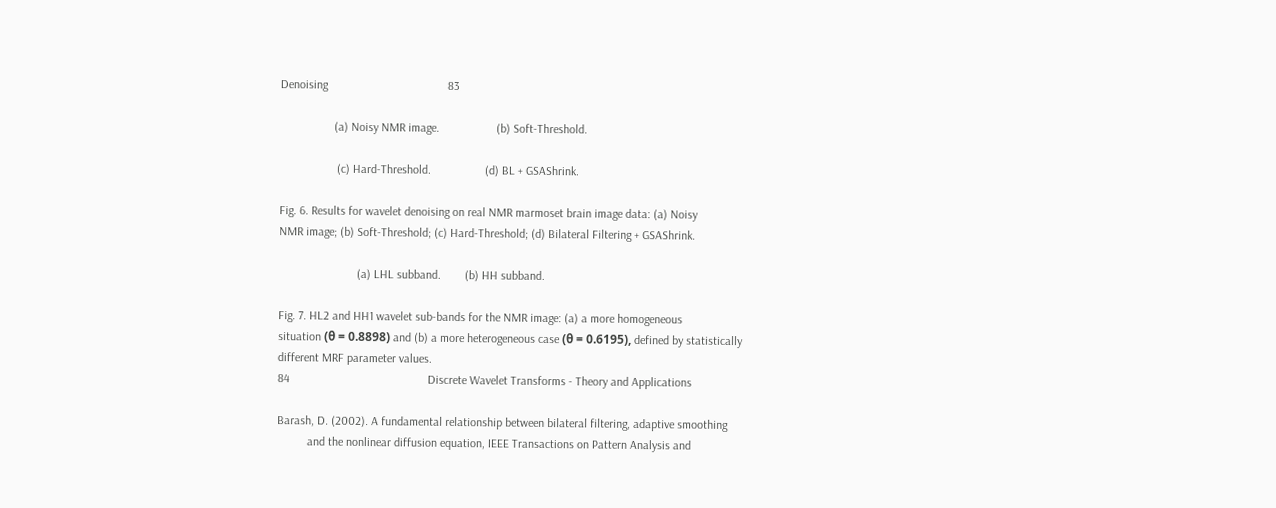Denoising                                        83

                  (a) Noisy NMR image.                   (b) Soft-Threshold.

                   (c) Hard-Threshold.                  (d) BL + GSAShrink.

Fig. 6. Results for wavelet denoising on real NMR marmoset brain image data: (a) Noisy
NMR image; (b) Soft-Threshold; (c) Hard-Threshold; (d) Bilateral Filtering + GSAShrink.

                          (a) LHL subband.        (b) HH subband.

Fig. 7. HL2 and HH1 wavelet sub-bands for the NMR image: (a) a more homogeneous
situation (θ = 0.8898) and (b) a more heterogeneous case (θ = 0.6195), defined by statistically
different MRF parameter values.
84                                              Discrete Wavelet Transforms - Theory and Applications

Barash, D. (2002). A fundamental relationship between bilateral filtering, adaptive smoothing
          and the nonlinear diffusion equation, IEEE Transactions on Pattern Analysis and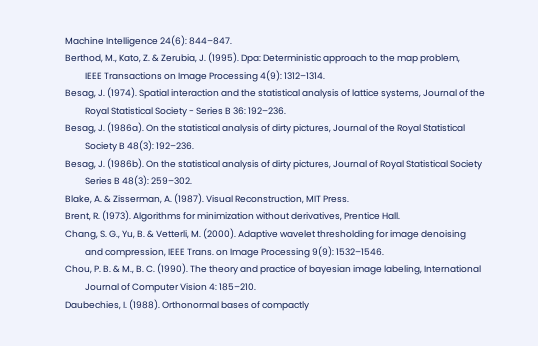Machine Intelligence 24(6): 844–847.
Berthod, M., Kato, Z. & Zerubia, J. (1995). Dpa: Deterministic approach to the map problem,
          IEEE Transactions on Image Processing 4(9): 1312–1314.
Besag, J. (1974). Spatial interaction and the statistical analysis of lattice systems, Journal of the
          Royal Statistical Society - Series B 36: 192–236.
Besag, J. (1986a). On the statistical analysis of dirty pictures, Journal of the Royal Statistical
          Society B 48(3): 192–236.
Besag, J. (1986b). On the statistical analysis of dirty pictures, Journal of Royal Statistical Society
          Series B 48(3): 259–302.
Blake, A. & Zisserman, A. (1987). Visual Reconstruction, MIT Press.
Brent, R. (1973). Algorithms for minimization without derivatives, Prentice Hall.
Chang, S. G., Yu, B. & Vetterli, M. (2000). Adaptive wavelet thresholding for image denoising
          and compression, IEEE Trans. on Image Processing 9(9): 1532–1546.
Chou, P. B. & M., B. C. (1990). The theory and practice of bayesian image labeling, International
          Journal of Computer Vision 4: 185–210.
Daubechies, I. (1988). Orthonormal bases of compactly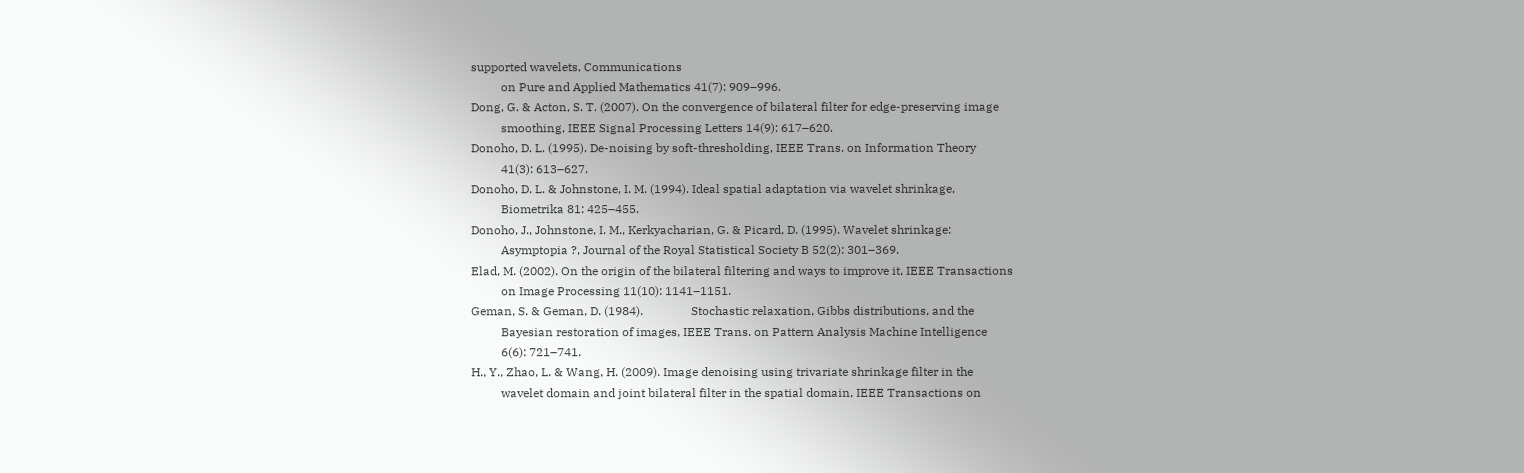supported wavelets, Communications
          on Pure and Applied Mathematics 41(7): 909–996.
Dong, G. & Acton, S. T. (2007). On the convergence of bilateral filter for edge-preserving image
          smoothing, IEEE Signal Processing Letters 14(9): 617–620.
Donoho, D. L. (1995). De-noising by soft-thresholding, IEEE Trans. on Information Theory
          41(3): 613–627.
Donoho, D. L. & Johnstone, I. M. (1994). Ideal spatial adaptation via wavelet shrinkage,
          Biometrika 81: 425–455.
Donoho, J., Johnstone, I. M., Kerkyacharian, G. & Picard, D. (1995). Wavelet shrinkage:
          Asymptopia ?, Journal of the Royal Statistical Society B 52(2): 301–369.
Elad, M. (2002). On the origin of the bilateral filtering and ways to improve it, IEEE Transactions
          on Image Processing 11(10): 1141–1151.
Geman, S. & Geman, D. (1984).                Stochastic relaxation, Gibbs distributions, and the
          Bayesian restoration of images, IEEE Trans. on Pattern Analysis Machine Intelligence
          6(6): 721–741.
H., Y., Zhao, L. & Wang, H. (2009). Image denoising using trivariate shrinkage filter in the
          wavelet domain and joint bilateral filter in the spatial domain, IEEE Transactions on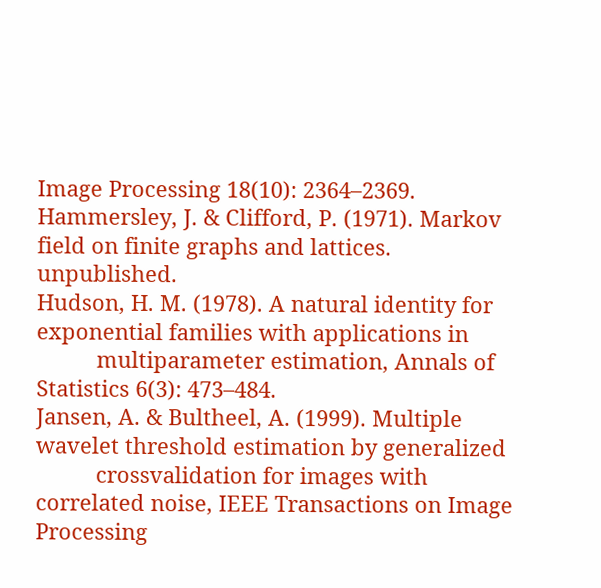Image Processing 18(10): 2364–2369.
Hammersley, J. & Clifford, P. (1971). Markov field on finite graphs and lattices. unpublished.
Hudson, H. M. (1978). A natural identity for exponential families with applications in
          multiparameter estimation, Annals of Statistics 6(3): 473–484.
Jansen, A. & Bultheel, A. (1999). Multiple wavelet threshold estimation by generalized
          crossvalidation for images with correlated noise, IEEE Transactions on Image Processing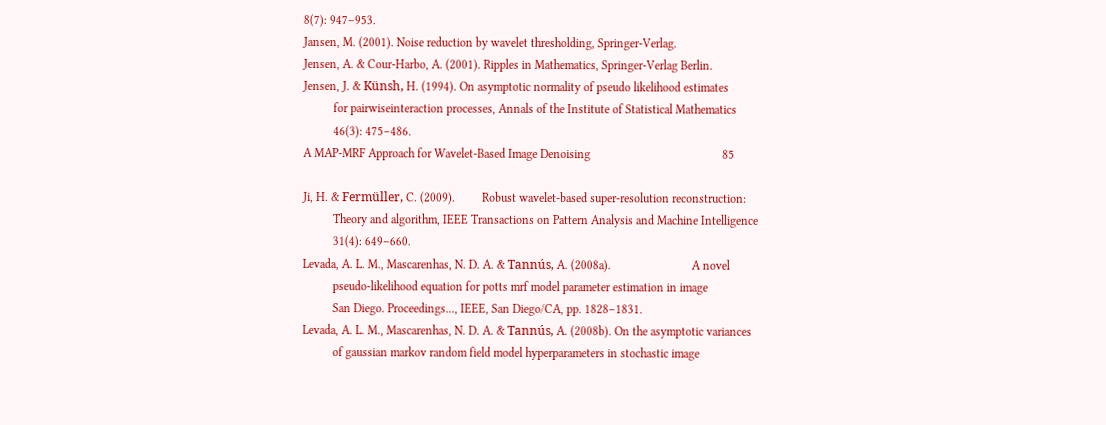8(7): 947–953.
Jansen, M. (2001). Noise reduction by wavelet thresholding, Springer-Verlag.
Jensen, A. & Cour-Harbo, A. (2001). Ripples in Mathematics, Springer-Verlag Berlin.
Jensen, J. & Künsh, H. (1994). On asymptotic normality of pseudo likelihood estimates
          for pairwiseinteraction processes, Annals of the Institute of Statistical Mathematics
          46(3): 475–486.
A MAP-MRF Approach for Wavelet-Based Image Denoising                                            85

Ji, H. & Fermüller, C. (2009).         Robust wavelet-based super-resolution reconstruction:
          Theory and algorithm, IEEE Transactions on Pattern Analysis and Machine Intelligence
          31(4): 649–660.
Levada, A. L. M., Mascarenhas, N. D. A. & Tannús, A. (2008a).                           A novel
          pseudo-likelihood equation for potts mrf model parameter estimation in image
          San Diego. Proceedings..., IEEE, San Diego/CA, pp. 1828–1831.
Levada, A. L. M., Mascarenhas, N. D. A. & Tannús, A. (2008b). On the asymptotic variances
          of gaussian markov random field model hyperparameters in stochastic image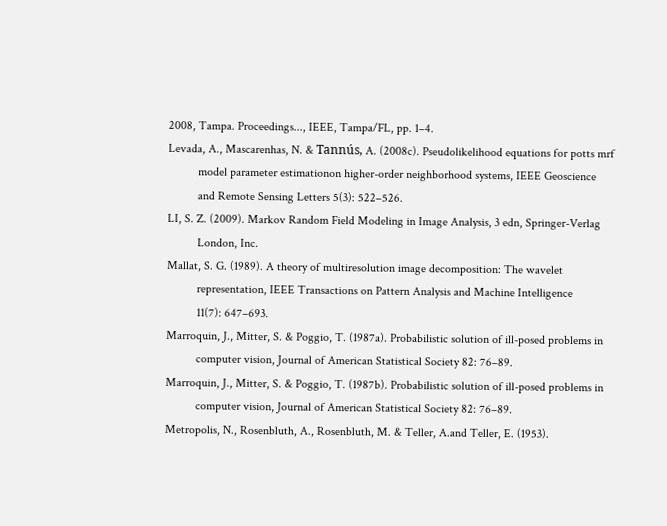2008, Tampa. Proceedings..., IEEE, Tampa/FL, pp. 1–4.
Levada, A., Mascarenhas, N. & Tannús, A. (2008c). Pseudolikelihood equations for potts mrf
          model parameter estimationon higher-order neighborhood systems, IEEE Geoscience
          and Remote Sensing Letters 5(3): 522–526.
LI, S. Z. (2009). Markov Random Field Modeling in Image Analysis, 3 edn, Springer-Verlag
          London, Inc.
Mallat, S. G. (1989). A theory of multiresolution image decomposition: The wavelet
          representation, IEEE Transactions on Pattern Analysis and Machine Intelligence
          11(7): 647–693.
Marroquin, J., Mitter, S. & Poggio, T. (1987a). Probabilistic solution of ill-posed problems in
          computer vision, Journal of American Statistical Society 82: 76–89.
Marroquin, J., Mitter, S. & Poggio, T. (1987b). Probabilistic solution of ill-posed problems in
          computer vision, Journal of American Statistical Society 82: 76–89.
Metropolis, N., Rosenbluth, A., Rosenbluth, M. & Teller, A.and Teller, E. (1953).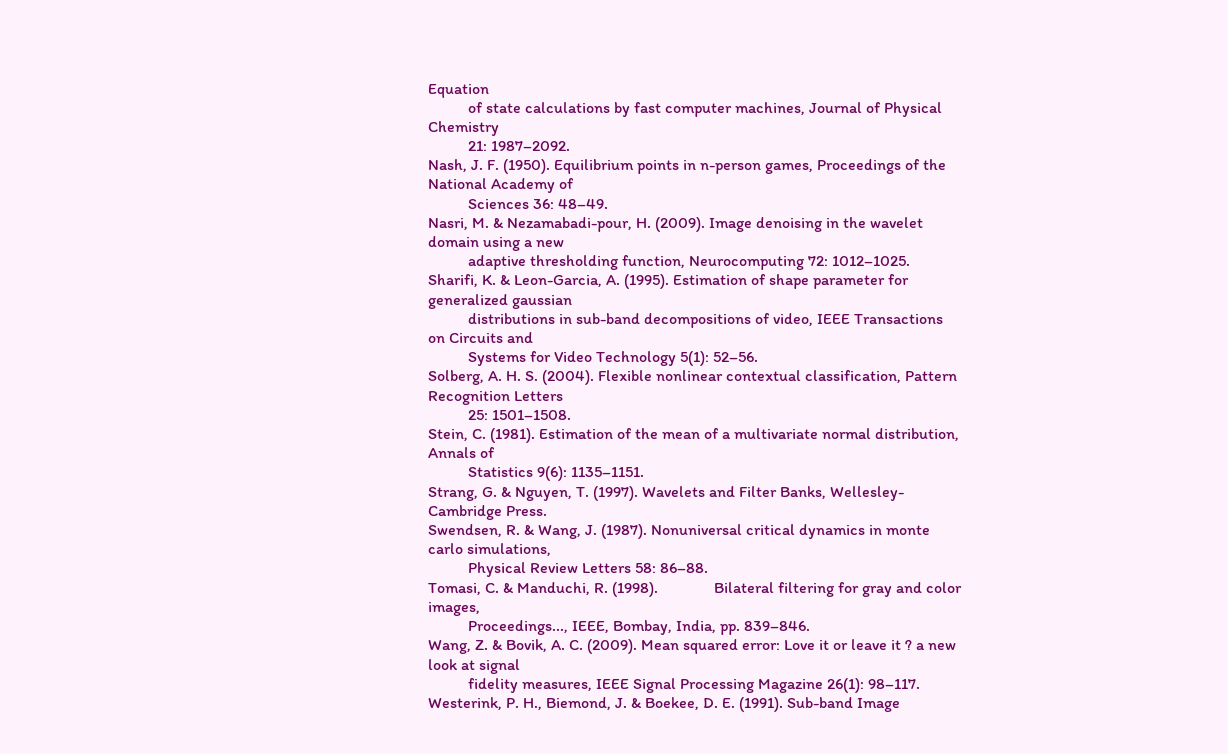Equation
          of state calculations by fast computer machines, Journal of Physical Chemistry
          21: 1987–2092.
Nash, J. F. (1950). Equilibrium points in n-person games, Proceedings of the National Academy of
          Sciences 36: 48–49.
Nasri, M. & Nezamabadi-pour, H. (2009). Image denoising in the wavelet domain using a new
          adaptive thresholding function, Neurocomputing 72: 1012–1025.
Sharifi, K. & Leon-Garcia, A. (1995). Estimation of shape parameter for generalized gaussian
          distributions in sub-band decompositions of video, IEEE Transactions on Circuits and
          Systems for Video Technology 5(1): 52–56.
Solberg, A. H. S. (2004). Flexible nonlinear contextual classification, Pattern Recognition Letters
          25: 1501–1508.
Stein, C. (1981). Estimation of the mean of a multivariate normal distribution, Annals of
          Statistics 9(6): 1135–1151.
Strang, G. & Nguyen, T. (1997). Wavelets and Filter Banks, Wellesley-Cambridge Press.
Swendsen, R. & Wang, J. (1987). Nonuniversal critical dynamics in monte carlo simulations,
          Physical Review Letters 58: 86–88.
Tomasi, C. & Manduchi, R. (1998).              Bilateral filtering for gray and color images,
          Proceedings..., IEEE, Bombay, India, pp. 839–846.
Wang, Z. & Bovik, A. C. (2009). Mean squared error: Love it or leave it ? a new look at signal
          fidelity measures, IEEE Signal Processing Magazine 26(1): 98–117.
Westerink, P. H., Biemond, J. & Boekee, D. E. (1991). Sub-band Image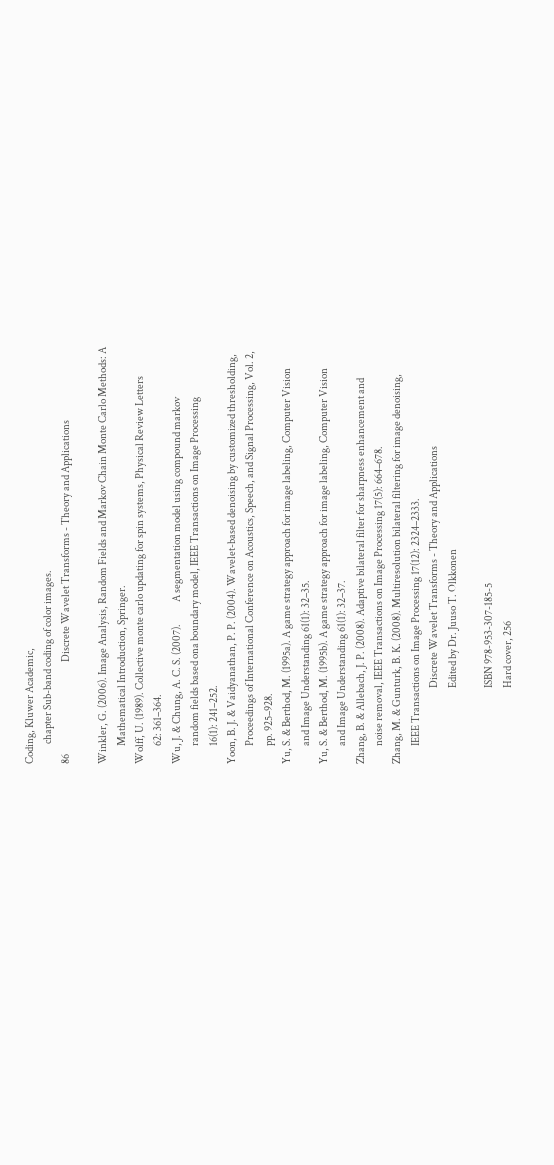Coding, Kluwer Academic,
          chapter Sub-band coding of color images.
86                                              Discrete Wavelet Transforms - Theory and Applications

Winkler, G. (2006). Image Analysis, Random Fields and Markov Chain Monte Carlo Methods: A
         Mathematical Introduction, Springer.
Wolff, U. (1989). Collective monte carlo updating for spin systems, Physical Review Letters
         62: 361–364.
Wu, J. & Chung, A. C. S. (2007).           A segmentation model using compound markov
         random fields based ona boundary model, IEEE Transactions on Image Processing
         16(1): 241–252.
Yoon, B. J. & Vaidyanathan, P. P. (2004). Wavelet-based denoising by customized thresholding,
         Proceedings of International Conference on Acoustics, Speech, and Signal Processing, Vol. 2,
         pp. 925–928.
Yu, S. & Berthod, M. (1995a). A game strategy approach for image labeling, Computer Vision
         and Image Understanding 61(1): 32–35.
Yu, S. & Berthod, M. (1995b). A game strategy approach for image labeling, Computer Vision
         and Image Understanding 61(1): 32–37.
Zhang, B. & Allebach, J. P. (2008). Adaptive bilateral filter for sharpness enhancement and
         noise removal, IEEE Transactions on Image Processing 17(5): 664–678.
Zhang, M. & Gunturk, B. K. (2008). Multiresolution bilateral filtering for image denoising,
         IEEE Transactions on Image Processing 17(12): 2324–2333.
                                      Discrete Wavelet Transforms - Theory and Applications
                                      Edited by Dr. Juuso T. Olkkonen

                                      ISBN 978-953-307-185-5
                                      Hard cover, 256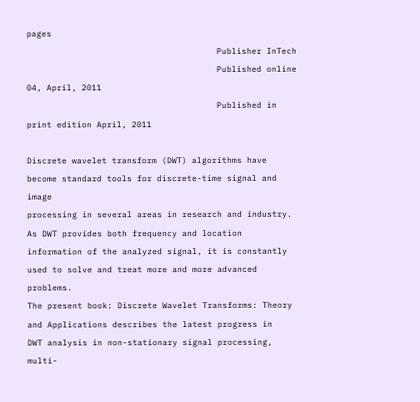pages
                                      Publisher InTech
                                      Published online 04, April, 2011
                                      Published in print edition April, 2011

Discrete wavelet transform (DWT) algorithms have become standard tools for discrete-time signal and image
processing in several areas in research and industry. As DWT provides both frequency and location
information of the analyzed signal, it is constantly used to solve and treat more and more advanced problems.
The present book: Discrete Wavelet Transforms: Theory and Applications describes the latest progress in
DWT analysis in non-stationary signal processing, multi-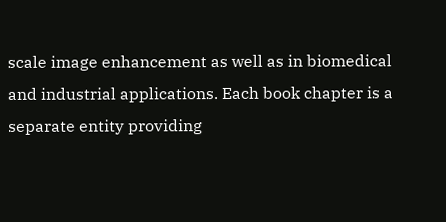scale image enhancement as well as in biomedical
and industrial applications. Each book chapter is a separate entity providing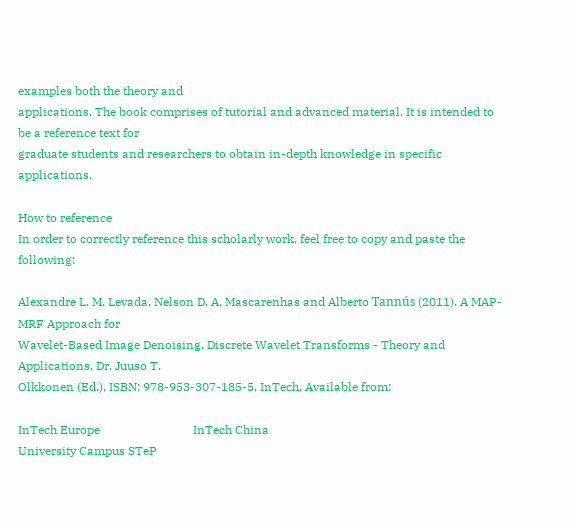examples both the theory and
applications. The book comprises of tutorial and advanced material. It is intended to be a reference text for
graduate students and researchers to obtain in-depth knowledge in specific applications.

How to reference
In order to correctly reference this scholarly work, feel free to copy and paste the following:

Alexandre L. M. Levada, Nelson D. A. Mascarenhas and Alberto Tannús (2011). A MAP-MRF Approach for
Wavelet-Based Image Denoising, Discrete Wavelet Transforms - Theory and Applications, Dr. Juuso T.
Olkkonen (Ed.), ISBN: 978-953-307-185-5, InTech, Available from:

InTech Europe                               InTech China
University Campus STeP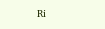Ri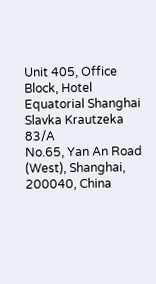Unit 405, Office Block, Hotel Equatorial Shanghai
Slavka Krautzeka 83/A                       No.65, Yan An Road (West), Shanghai, 200040, China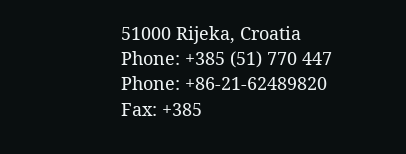51000 Rijeka, Croatia
Phone: +385 (51) 770 447                    Phone: +86-21-62489820
Fax: +385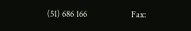(51) 686 166                      Fax: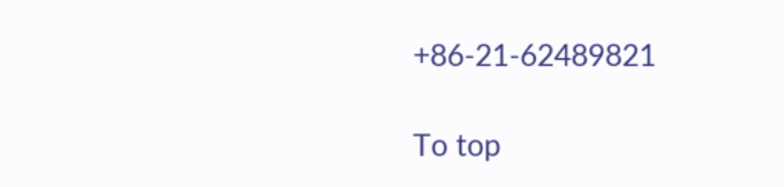+86-21-62489821

To top